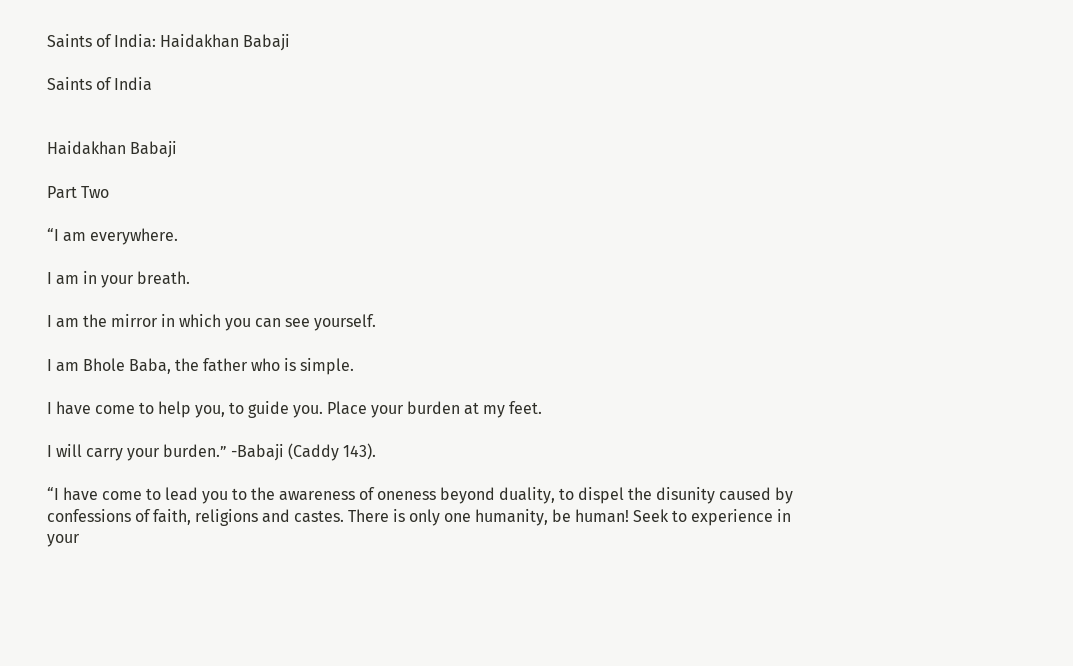Saints of India: Haidakhan Babaji

Saints of India


Haidakhan Babaji

Part Two

“I am everywhere.

I am in your breath.

I am the mirror in which you can see yourself.

I am Bhole Baba, the father who is simple.

I have come to help you, to guide you. Place your burden at my feet.

I will carry your burden.” -Babaji (Caddy 143).

“I have come to lead you to the awareness of oneness beyond duality, to dispel the disunity caused by confessions of faith, religions and castes. There is only one humanity, be human! Seek to experience in your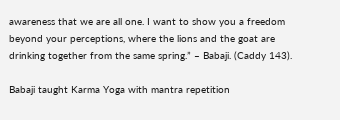awareness that we are all one. I want to show you a freedom beyond your perceptions, where the lions and the goat are drinking together from the same spring.” – Babaji. (Caddy 143).

Babaji taught Karma Yoga with mantra repetition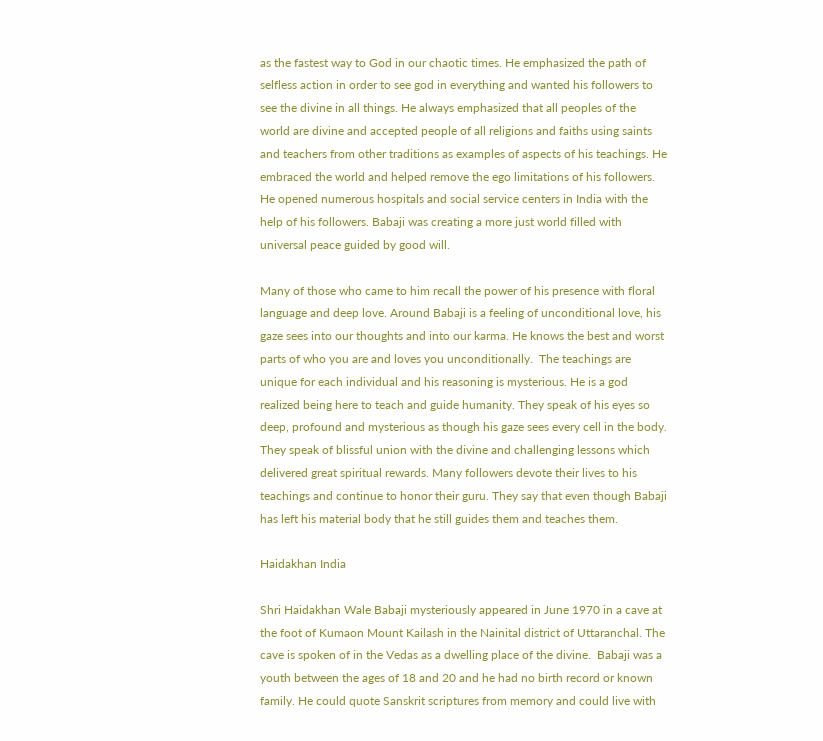as the fastest way to God in our chaotic times. He emphasized the path of selfless action in order to see god in everything and wanted his followers to see the divine in all things. He always emphasized that all peoples of the world are divine and accepted people of all religions and faiths using saints and teachers from other traditions as examples of aspects of his teachings. He embraced the world and helped remove the ego limitations of his followers. He opened numerous hospitals and social service centers in India with the help of his followers. Babaji was creating a more just world filled with universal peace guided by good will.

Many of those who came to him recall the power of his presence with floral language and deep love. Around Babaji is a feeling of unconditional love, his gaze sees into our thoughts and into our karma. He knows the best and worst parts of who you are and loves you unconditionally.  The teachings are unique for each individual and his reasoning is mysterious. He is a god realized being here to teach and guide humanity. They speak of his eyes so deep, profound and mysterious as though his gaze sees every cell in the body. They speak of blissful union with the divine and challenging lessons which delivered great spiritual rewards. Many followers devote their lives to his teachings and continue to honor their guru. They say that even though Babaji has left his material body that he still guides them and teaches them.

Haidakhan India

Shri Haidakhan Wale Babaji mysteriously appeared in June 1970 in a cave at the foot of Kumaon Mount Kailash in the Nainital district of Uttaranchal. The cave is spoken of in the Vedas as a dwelling place of the divine.  Babaji was a youth between the ages of 18 and 20 and he had no birth record or known family. He could quote Sanskrit scriptures from memory and could live with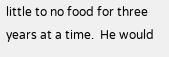little to no food for three years at a time.  He would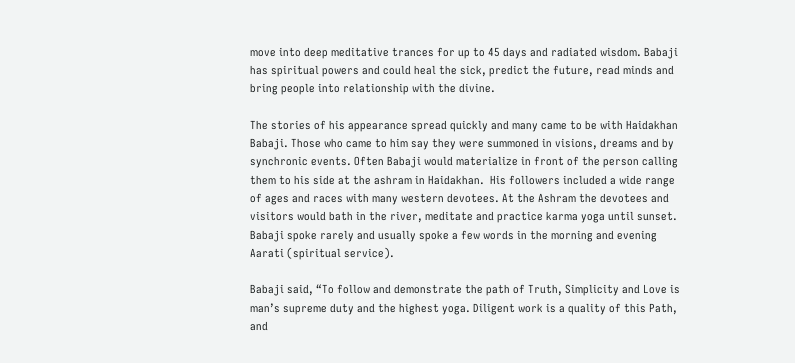move into deep meditative trances for up to 45 days and radiated wisdom. Babaji has spiritual powers and could heal the sick, predict the future, read minds and bring people into relationship with the divine.

The stories of his appearance spread quickly and many came to be with Haidakhan Babaji. Those who came to him say they were summoned in visions, dreams and by synchronic events. Often Babaji would materialize in front of the person calling them to his side at the ashram in Haidakhan.  His followers included a wide range of ages and races with many western devotees. At the Ashram the devotees and visitors would bath in the river, meditate and practice karma yoga until sunset. Babaji spoke rarely and usually spoke a few words in the morning and evening Aarati (spiritual service).

Babaji said, “To follow and demonstrate the path of Truth, Simplicity and Love is man’s supreme duty and the highest yoga. Diligent work is a quality of this Path, and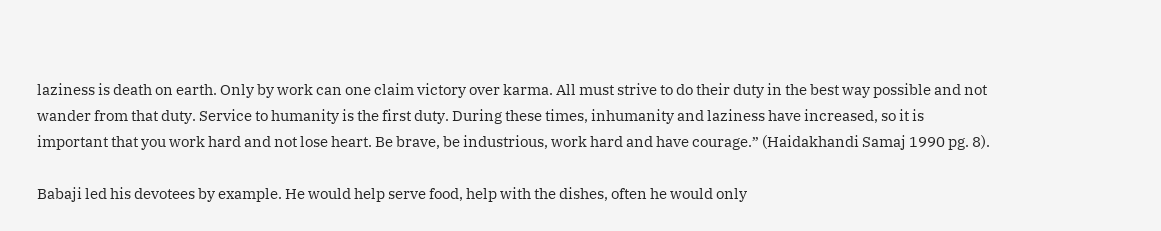laziness is death on earth. Only by work can one claim victory over karma. All must strive to do their duty in the best way possible and not wander from that duty. Service to humanity is the first duty. During these times, inhumanity and laziness have increased, so it is important that you work hard and not lose heart. Be brave, be industrious, work hard and have courage.” (Haidakhandi Samaj 1990 pg. 8).

Babaji led his devotees by example. He would help serve food, help with the dishes, often he would only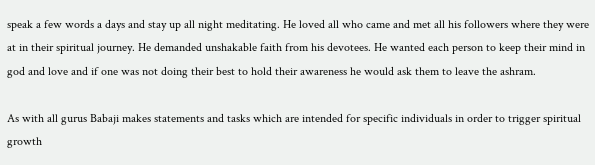speak a few words a days and stay up all night meditating. He loved all who came and met all his followers where they were at in their spiritual journey. He demanded unshakable faith from his devotees. He wanted each person to keep their mind in god and love and if one was not doing their best to hold their awareness he would ask them to leave the ashram.

As with all gurus Babaji makes statements and tasks which are intended for specific individuals in order to trigger spiritual growth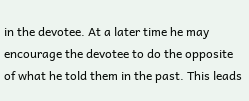in the devotee. At a later time he may encourage the devotee to do the opposite of what he told them in the past. This leads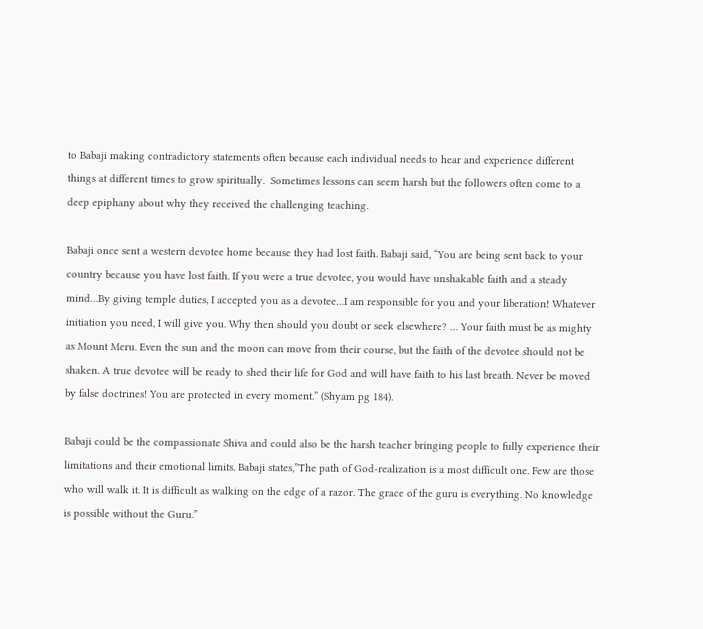to Babaji making contradictory statements often because each individual needs to hear and experience different things at different times to grow spiritually.  Sometimes lessons can seem harsh but the followers often come to a deep epiphany about why they received the challenging teaching.

Babaji once sent a western devotee home because they had lost faith. Babaji said, “You are being sent back to your country because you have lost faith. If you were a true devotee, you would have unshakable faith and a steady mind…By giving temple duties, I accepted you as a devotee…I am responsible for you and your liberation! Whatever initiation you need, I will give you. Why then should you doubt or seek elsewhere? … Your faith must be as mighty as Mount Meru. Even the sun and the moon can move from their course, but the faith of the devotee should not be shaken. A true devotee will be ready to shed their life for God and will have faith to his last breath. Never be moved by false doctrines! You are protected in every moment.” (Shyam pg 184).

Babaji could be the compassionate Shiva and could also be the harsh teacher bringing people to fully experience their limitations and their emotional limits. Babaji states,”The path of God-realization is a most difficult one. Few are those who will walk it. It is difficult as walking on the edge of a razor. The grace of the guru is everything. No knowledge is possible without the Guru.”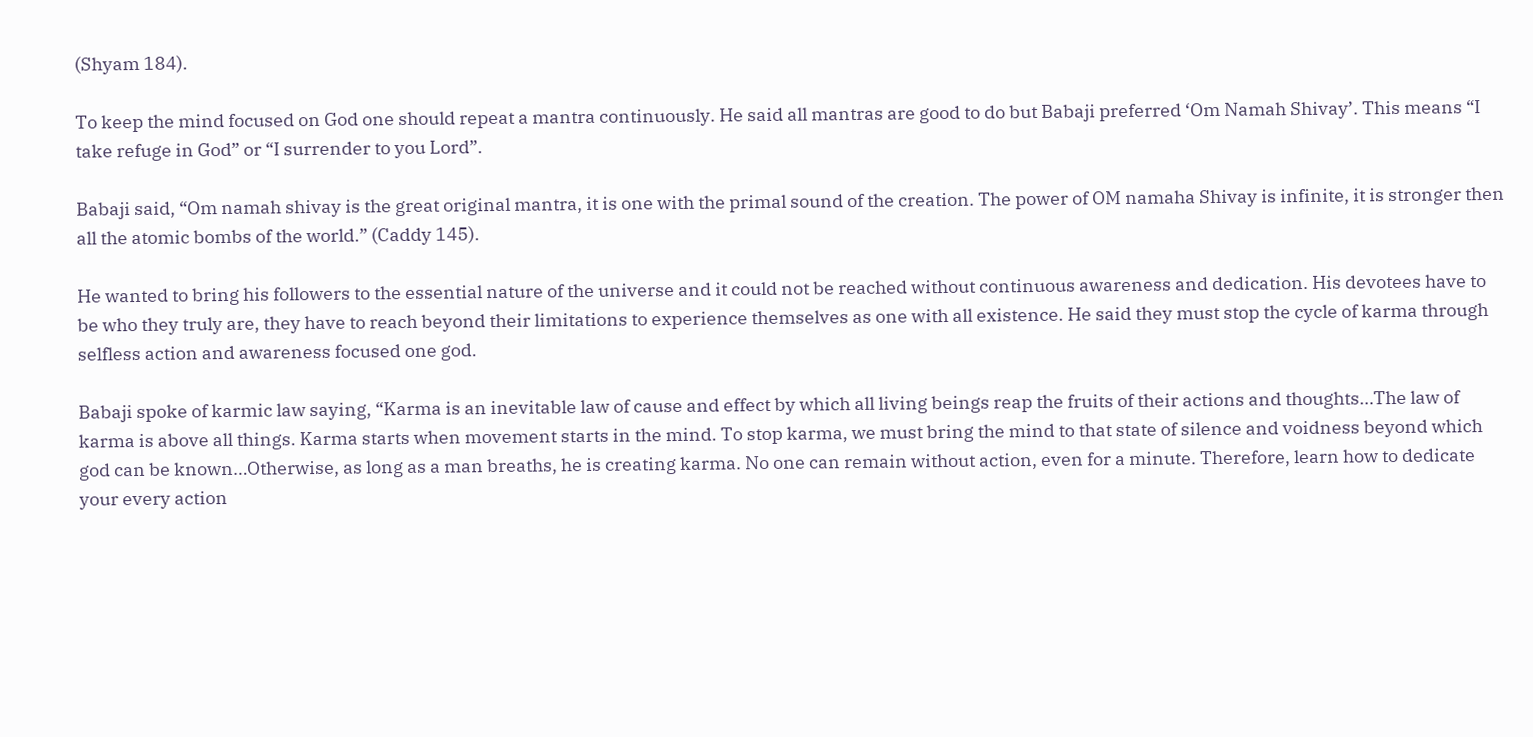(Shyam 184).

To keep the mind focused on God one should repeat a mantra continuously. He said all mantras are good to do but Babaji preferred ‘Om Namah Shivay’. This means “I take refuge in God” or “I surrender to you Lord”.

Babaji said, “Om namah shivay is the great original mantra, it is one with the primal sound of the creation. The power of OM namaha Shivay is infinite, it is stronger then all the atomic bombs of the world.” (Caddy 145).

He wanted to bring his followers to the essential nature of the universe and it could not be reached without continuous awareness and dedication. His devotees have to be who they truly are, they have to reach beyond their limitations to experience themselves as one with all existence. He said they must stop the cycle of karma through selfless action and awareness focused one god.

Babaji spoke of karmic law saying, “Karma is an inevitable law of cause and effect by which all living beings reap the fruits of their actions and thoughts…The law of karma is above all things. Karma starts when movement starts in the mind. To stop karma, we must bring the mind to that state of silence and voidness beyond which god can be known…Otherwise, as long as a man breaths, he is creating karma. No one can remain without action, even for a minute. Therefore, learn how to dedicate your every action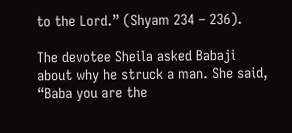to the Lord.” (Shyam 234 – 236).

The devotee Sheila asked Babaji about why he struck a man. She said, “Baba you are the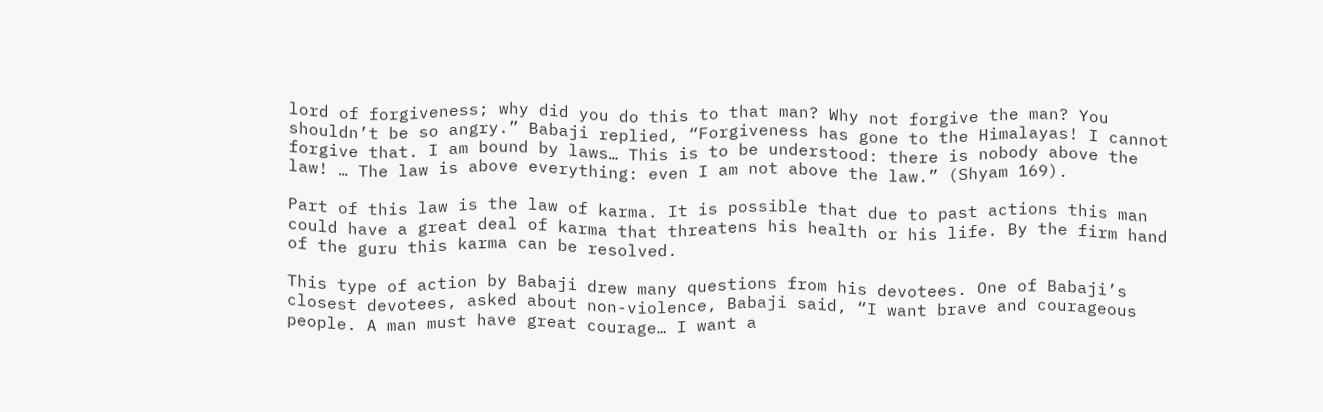lord of forgiveness; why did you do this to that man? Why not forgive the man? You shouldn’t be so angry.” Babaji replied, “Forgiveness has gone to the Himalayas! I cannot forgive that. I am bound by laws… This is to be understood: there is nobody above the law! … The law is above everything: even I am not above the law.” (Shyam 169).

Part of this law is the law of karma. It is possible that due to past actions this man could have a great deal of karma that threatens his health or his life. By the firm hand of the guru this karma can be resolved.

This type of action by Babaji drew many questions from his devotees. One of Babaji’s closest devotees, asked about non-violence, Babaji said, “I want brave and courageous people. A man must have great courage… I want a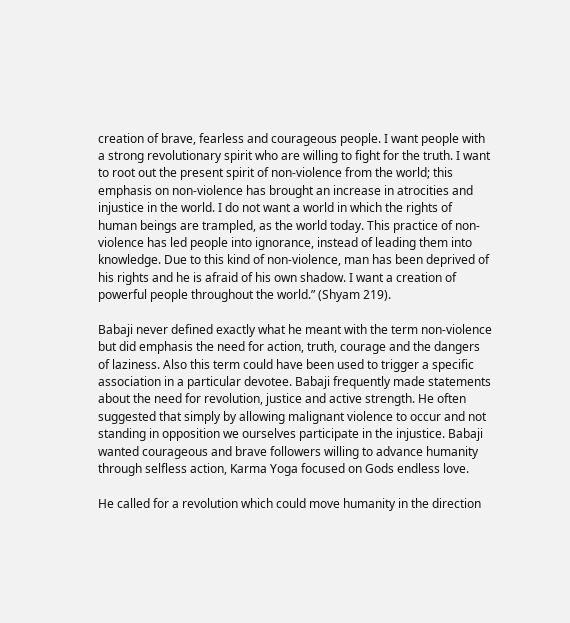creation of brave, fearless and courageous people. I want people with a strong revolutionary spirit who are willing to fight for the truth. I want to root out the present spirit of non-violence from the world; this emphasis on non-violence has brought an increase in atrocities and injustice in the world. I do not want a world in which the rights of human beings are trampled, as the world today. This practice of non-violence has led people into ignorance, instead of leading them into knowledge. Due to this kind of non-violence, man has been deprived of his rights and he is afraid of his own shadow. I want a creation of powerful people throughout the world.” (Shyam 219).

Babaji never defined exactly what he meant with the term non-violence but did emphasis the need for action, truth, courage and the dangers of laziness. Also this term could have been used to trigger a specific association in a particular devotee. Babaji frequently made statements about the need for revolution, justice and active strength. He often suggested that simply by allowing malignant violence to occur and not standing in opposition we ourselves participate in the injustice. Babaji wanted courageous and brave followers willing to advance humanity through selfless action, Karma Yoga focused on Gods endless love.

He called for a revolution which could move humanity in the direction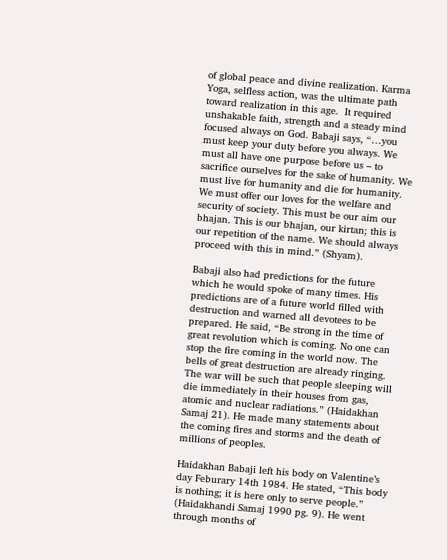of global peace and divine realization. Karma Yoga, selfless action, was the ultimate path toward realization in this age.  It required unshakable faith, strength and a steady mind focused always on God. Babaji says, “…you must keep your duty before you always. We must all have one purpose before us – to sacrifice ourselves for the sake of humanity. We must live for humanity and die for humanity. We must offer our loves for the welfare and security of society. This must be our aim our bhajan. This is our bhajan, our kirtan; this is our repetition of the name. We should always proceed with this in mind.” (Shyam).

Babaji also had predictions for the future which he would spoke of many times. His predictions are of a future world filled with destruction and warned all devotees to be prepared. He said, “Be strong in the time of great revolution which is coming. No one can stop the fire coming in the world now. The bells of great destruction are already ringing. The war will be such that people sleeping will die immediately in their houses from gas, atomic and nuclear radiations.” (Haidakhan Samaj 21). He made many statements about the coming fires and storms and the death of millions of peoples.

Haidakhan Babaji left his body on Valentine’s day Feburary 14th 1984. He stated, “This body is nothing; it is here only to serve people.” (Haidakhandi Samaj 1990 pg. 9). He went through months of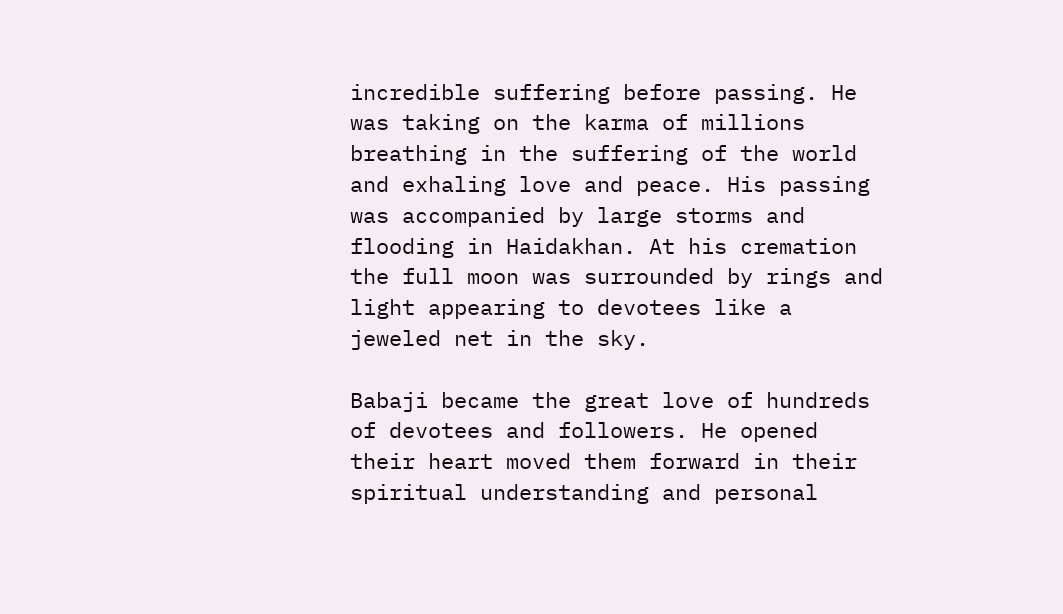incredible suffering before passing. He was taking on the karma of millions breathing in the suffering of the world and exhaling love and peace. His passing was accompanied by large storms and flooding in Haidakhan. At his cremation the full moon was surrounded by rings and light appearing to devotees like a jeweled net in the sky.

Babaji became the great love of hundreds of devotees and followers. He opened their heart moved them forward in their spiritual understanding and personal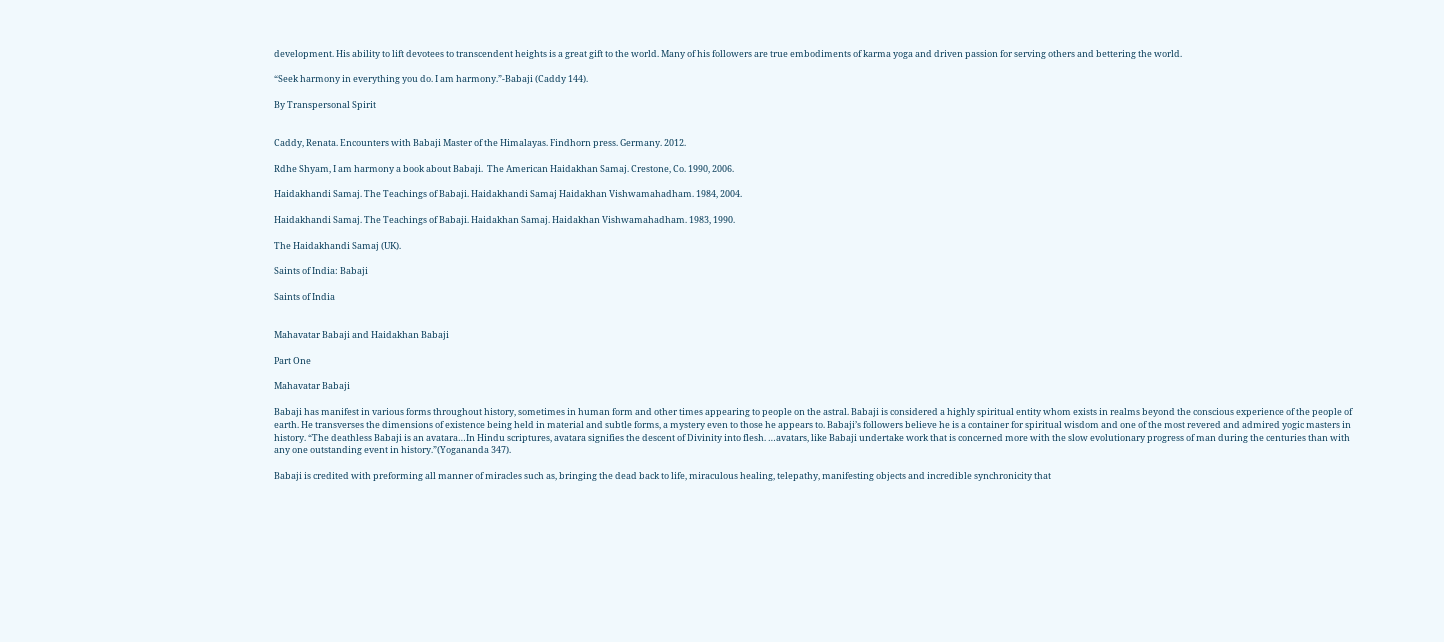development. His ability to lift devotees to transcendent heights is a great gift to the world. Many of his followers are true embodiments of karma yoga and driven passion for serving others and bettering the world.

“Seek harmony in everything you do. I am harmony.”-Babaji (Caddy 144).

By Transpersonal Spirit


Caddy, Renata. Encounters with Babaji Master of the Himalayas. Findhorn press. Germany. 2012.

Rdhe Shyam, I am harmony a book about Babaji.  The American Haidakhan Samaj. Crestone, Co. 1990, 2006.

Haidakhandi Samaj. The Teachings of Babaji. Haidakhandi Samaj Haidakhan Vishwamahadham. 1984, 2004.

Haidakhandi Samaj. The Teachings of Babaji. Haidakhan Samaj. Haidakhan Vishwamahadham. 1983, 1990.

The Haidakhandi Samaj (UK).

Saints of India: Babaji

Saints of India


Mahavatar Babaji and Haidakhan Babaji

Part One

Mahavatar Babaji

Babaji has manifest in various forms throughout history, sometimes in human form and other times appearing to people on the astral. Babaji is considered a highly spiritual entity whom exists in realms beyond the conscious experience of the people of earth. He transverses the dimensions of existence being held in material and subtle forms, a mystery even to those he appears to. Babaji’s followers believe he is a container for spiritual wisdom and one of the most revered and admired yogic masters in history. “The deathless Babaji is an avatara…In Hindu scriptures, avatara signifies the descent of Divinity into flesh. …avatars, like Babaji undertake work that is concerned more with the slow evolutionary progress of man during the centuries than with any one outstanding event in history.”(Yogananda 347).

Babaji is credited with preforming all manner of miracles such as, bringing the dead back to life, miraculous healing, telepathy, manifesting objects and incredible synchronicity that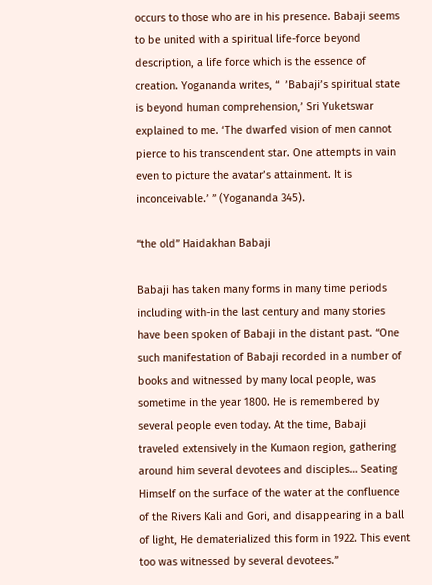occurs to those who are in his presence. Babaji seems to be united with a spiritual life-force beyond description, a life force which is the essence of creation. Yogananda writes, “  ’Babaji’s spiritual state is beyond human comprehension,’ Sri Yuketswar explained to me. ‘The dwarfed vision of men cannot pierce to his transcendent star. One attempts in vain even to picture the avatar’s attainment. It is inconceivable.’ ” (Yogananda 345).

“the old” Haidakhan Babaji

Babaji has taken many forms in many time periods including with-in the last century and many stories have been spoken of Babaji in the distant past. “One such manifestation of Babaji recorded in a number of books and witnessed by many local people, was sometime in the year 1800. He is remembered by several people even today. At the time, Babaji traveled extensively in the Kumaon region, gathering around him several devotees and disciples… Seating Himself on the surface of the water at the confluence of the Rivers Kali and Gori, and disappearing in a ball of light, He dematerialized this form in 1922. This event too was witnessed by several devotees.”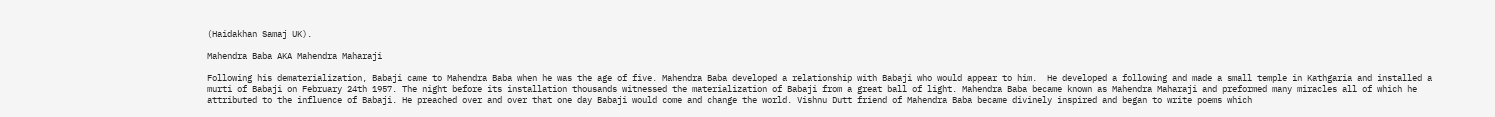(Haidakhan Samaj UK).

Mahendra Baba AKA Mahendra Maharaji

Following his dematerialization, Babaji came to Mahendra Baba when he was the age of five. Mahendra Baba developed a relationship with Babaji who would appear to him.  He developed a following and made a small temple in Kathgaria and installed a murti of Babaji on February 24th 1957. The night before its installation thousands witnessed the materialization of Babaji from a great ball of light. Mahendra Baba became known as Mahendra Maharaji and preformed many miracles all of which he attributed to the influence of Babaji. He preached over and over that one day Babaji would come and change the world. Vishnu Dutt friend of Mahendra Baba became divinely inspired and began to write poems which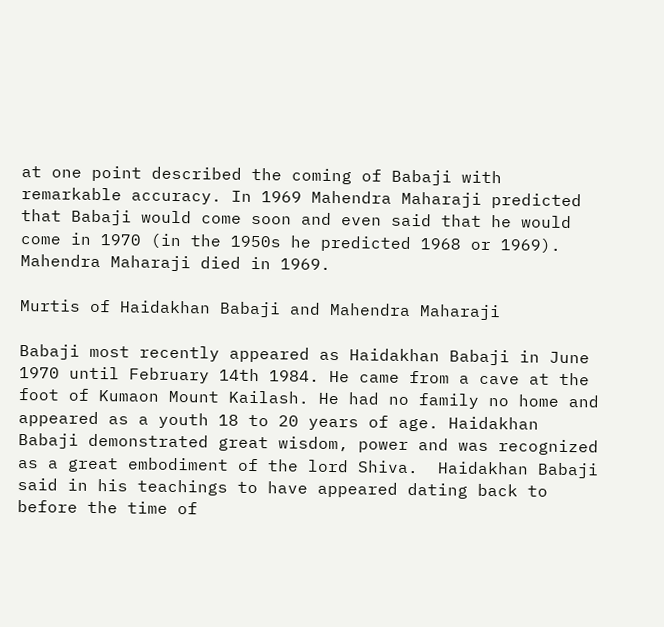at one point described the coming of Babaji with remarkable accuracy. In 1969 Mahendra Maharaji predicted that Babaji would come soon and even said that he would come in 1970 (in the 1950s he predicted 1968 or 1969). Mahendra Maharaji died in 1969.

Murtis of Haidakhan Babaji and Mahendra Maharaji

Babaji most recently appeared as Haidakhan Babaji in June 1970 until February 14th 1984. He came from a cave at the foot of Kumaon Mount Kailash. He had no family no home and appeared as a youth 18 to 20 years of age. Haidakhan Babaji demonstrated great wisdom, power and was recognized as a great embodiment of the lord Shiva.  Haidakhan Babaji said in his teachings to have appeared dating back to before the time of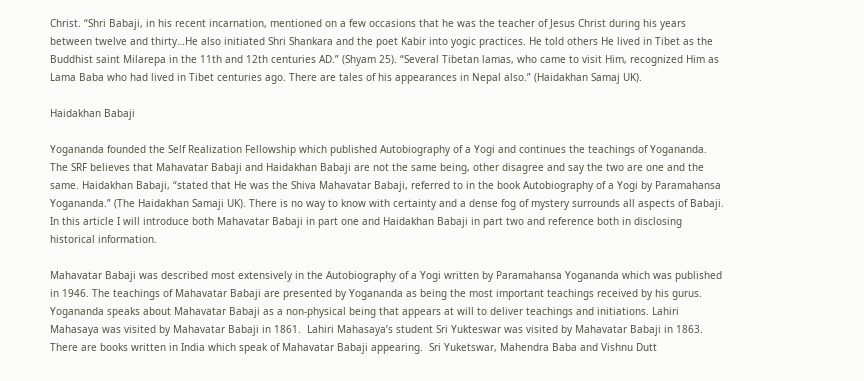Christ. “Shri Babaji, in his recent incarnation, mentioned on a few occasions that he was the teacher of Jesus Christ during his years between twelve and thirty…He also initiated Shri Shankara and the poet Kabir into yogic practices. He told others He lived in Tibet as the Buddhist saint Milarepa in the 11th and 12th centuries AD.” (Shyam 25). “Several Tibetan lamas, who came to visit Him, recognized Him as Lama Baba who had lived in Tibet centuries ago. There are tales of his appearances in Nepal also.” (Haidakhan Samaj UK).

Haidakhan Babaji

Yogananda founded the Self Realization Fellowship which published Autobiography of a Yogi and continues the teachings of Yogananda. The SRF believes that Mahavatar Babaji and Haidakhan Babaji are not the same being, other disagree and say the two are one and the same. Haidakhan Babaji, “stated that He was the Shiva Mahavatar Babaji, referred to in the book Autobiography of a Yogi by Paramahansa Yogananda.” (The Haidakhan Samaji UK). There is no way to know with certainty and a dense fog of mystery surrounds all aspects of Babaji. In this article I will introduce both Mahavatar Babaji in part one and Haidakhan Babaji in part two and reference both in disclosing historical information.

Mahavatar Babaji was described most extensively in the Autobiography of a Yogi written by Paramahansa Yogananda which was published in 1946. The teachings of Mahavatar Babaji are presented by Yogananda as being the most important teachings received by his gurus. Yogananda speaks about Mahavatar Babaji as a non-physical being that appears at will to deliver teachings and initiations. Lahiri Mahasaya was visited by Mahavatar Babaji in 1861.  Lahiri Mahasaya’s student Sri Yukteswar was visited by Mahavatar Babaji in 1863.  There are books written in India which speak of Mahavatar Babaji appearing.  Sri Yuketswar, Mahendra Baba and Vishnu Dutt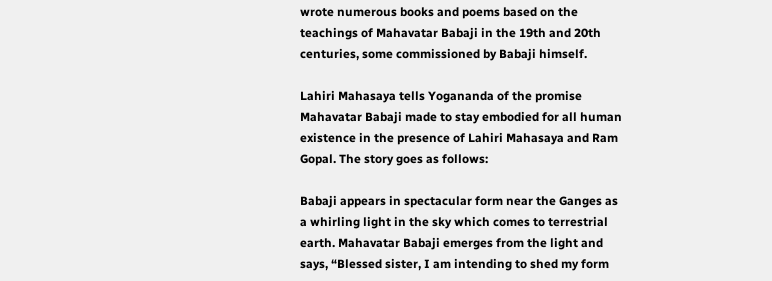wrote numerous books and poems based on the teachings of Mahavatar Babaji in the 19th and 20th centuries, some commissioned by Babaji himself.

Lahiri Mahasaya tells Yogananda of the promise Mahavatar Babaji made to stay embodied for all human existence in the presence of Lahiri Mahasaya and Ram Gopal. The story goes as follows:

Babaji appears in spectacular form near the Ganges as a whirling light in the sky which comes to terrestrial earth. Mahavatar Babaji emerges from the light and says, “Blessed sister, I am intending to shed my form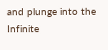and plunge into the Infinite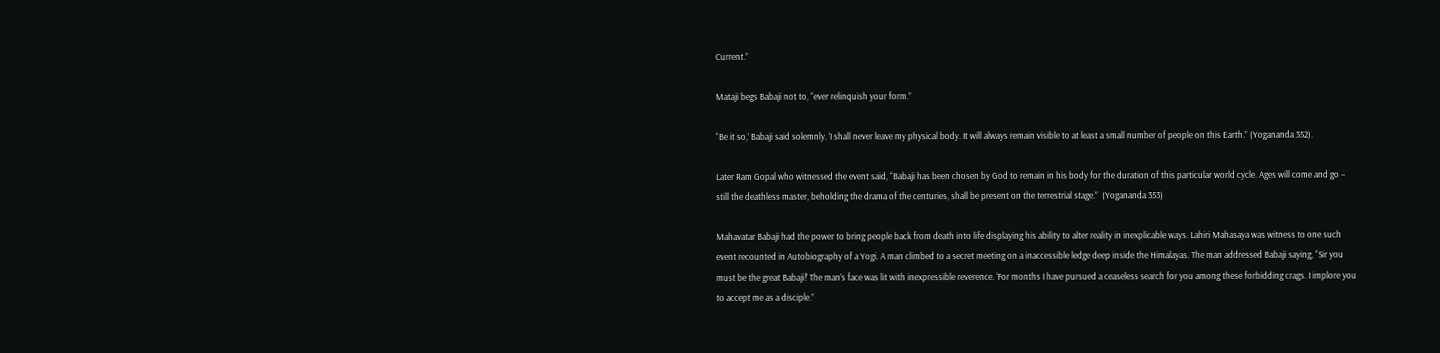Current.”

Mataji begs Babaji not to, “ever relinquish your form.”

“Be it so,’ Babaji said solemnly. ‘I shall never leave my physical body. It will always remain visible to at least a small number of people on this Earth.” (Yogananda 352).

Later Ram Gopal who witnessed the event said, “Babaji has been chosen by God to remain in his body for the duration of this particular world cycle. Ages will come and go – still the deathless master, beholding the drama of the centuries, shall be present on the terrestrial stage.”  (Yogananda 353)

Mahavatar Babaji had the power to bring people back from death into life displaying his ability to alter reality in inexplicable ways. Lahiri Mahasaya was witness to one such event recounted in Autobiography of a Yogi. A man climbed to a secret meeting on a inaccessible ledge deep inside the Himalayas. The man addressed Babaji saying, “Sir you must be the great Babaji!’ The man’s face was lit with inexpressible reverence. ‘For months I have pursued a ceaseless search for you among these forbidding crags. I implore you to accept me as a disciple.”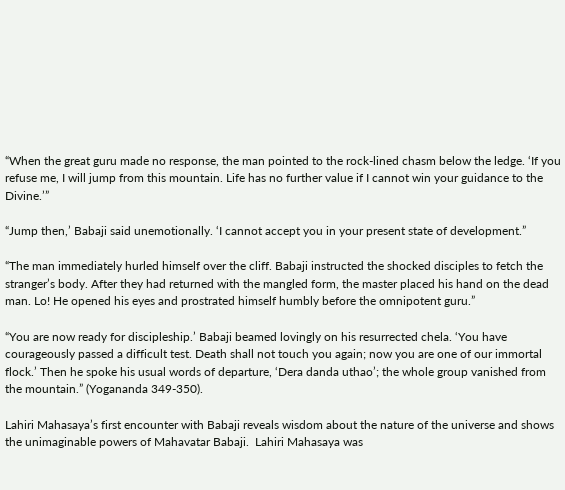“When the great guru made no response, the man pointed to the rock-lined chasm below the ledge. ‘If you refuse me, I will jump from this mountain. Life has no further value if I cannot win your guidance to the Divine.’”

“Jump then,’ Babaji said unemotionally. ‘I cannot accept you in your present state of development.”

“The man immediately hurled himself over the cliff. Babaji instructed the shocked disciples to fetch the stranger’s body. After they had returned with the mangled form, the master placed his hand on the dead man. Lo! He opened his eyes and prostrated himself humbly before the omnipotent guru.”

“You are now ready for discipleship.’ Babaji beamed lovingly on his resurrected chela. ‘You have courageously passed a difficult test. Death shall not touch you again; now you are one of our immortal flock.’ Then he spoke his usual words of departure, ‘Dera danda uthao’; the whole group vanished from the mountain.” (Yogananda 349-350).

Lahiri Mahasaya’s first encounter with Babaji reveals wisdom about the nature of the universe and shows the unimaginable powers of Mahavatar Babaji.  Lahiri Mahasaya was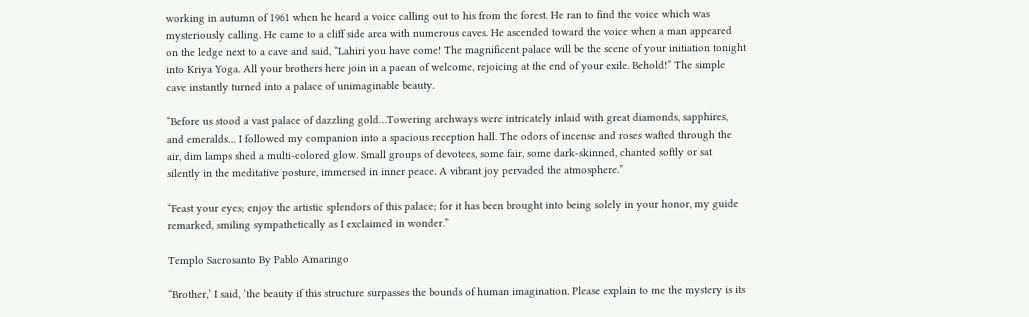working in autumn of 1961 when he heard a voice calling out to his from the forest. He ran to find the voice which was mysteriously calling. He came to a cliff side area with numerous caves. He ascended toward the voice when a man appeared on the ledge next to a cave and said, “Lahiri you have come! The magnificent palace will be the scene of your initiation tonight into Kriya Yoga. All your brothers here join in a paean of welcome, rejoicing at the end of your exile. Behold!” The simple cave instantly turned into a palace of unimaginable beauty.

“Before us stood a vast palace of dazzling gold…Towering archways were intricately inlaid with great diamonds, sapphires, and emeralds… I followed my companion into a spacious reception hall. The odors of incense and roses wafted through the air, dim lamps shed a multi-colored glow. Small groups of devotees, some fair, some dark-skinned, chanted softly or sat silently in the meditative posture, immersed in inner peace. A vibrant joy pervaded the atmosphere.”

“Feast your eyes; enjoy the artistic splendors of this palace; for it has been brought into being solely in your honor, my guide remarked, smiling sympathetically as I exclaimed in wonder.”

Templo Sacrosanto By Pablo Amaringo

“Brother,’ I said, ‘the beauty if this structure surpasses the bounds of human imagination. Please explain to me the mystery is its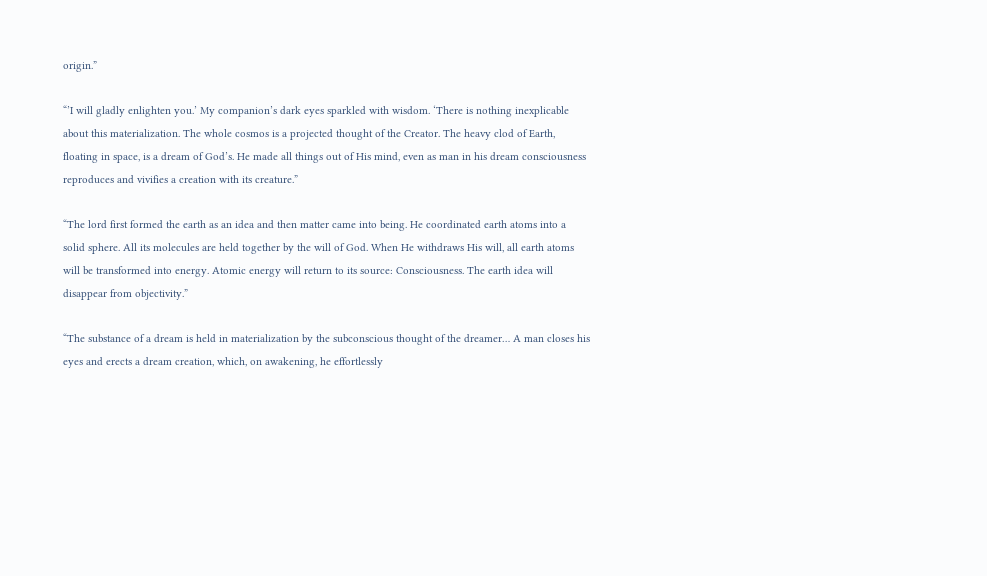origin.”

“’I will gladly enlighten you.’ My companion’s dark eyes sparkled with wisdom. ‘There is nothing inexplicable about this materialization. The whole cosmos is a projected thought of the Creator. The heavy clod of Earth, floating in space, is a dream of God’s. He made all things out of His mind, even as man in his dream consciousness reproduces and vivifies a creation with its creature.”

“The lord first formed the earth as an idea and then matter came into being. He coordinated earth atoms into a solid sphere. All its molecules are held together by the will of God. When He withdraws His will, all earth atoms will be transformed into energy. Atomic energy will return to its source: Consciousness. The earth idea will disappear from objectivity.”

“The substance of a dream is held in materialization by the subconscious thought of the dreamer… A man closes his eyes and erects a dream creation, which, on awakening, he effortlessly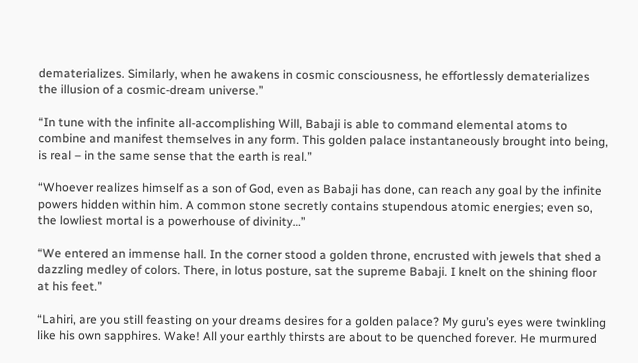dematerializes. Similarly, when he awakens in cosmic consciousness, he effortlessly dematerializes the illusion of a cosmic-dream universe.”

“In tune with the infinite all-accomplishing Will, Babaji is able to command elemental atoms to combine and manifest themselves in any form. This golden palace instantaneously brought into being, is real – in the same sense that the earth is real.”

“Whoever realizes himself as a son of God, even as Babaji has done, can reach any goal by the infinite powers hidden within him. A common stone secretly contains stupendous atomic energies; even so, the lowliest mortal is a powerhouse of divinity…”

“We entered an immense hall. In the corner stood a golden throne, encrusted with jewels that shed a dazzling medley of colors. There, in lotus posture, sat the supreme Babaji. I knelt on the shining floor at his feet.”

“Lahiri, are you still feasting on your dreams desires for a golden palace? My guru’s eyes were twinkling like his own sapphires. Wake! All your earthly thirsts are about to be quenched forever. He murmured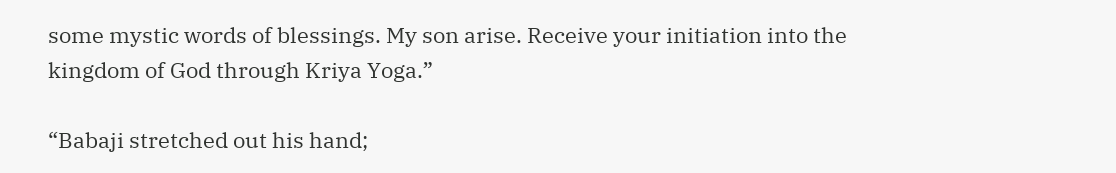some mystic words of blessings. My son arise. Receive your initiation into the kingdom of God through Kriya Yoga.”

“Babaji stretched out his hand;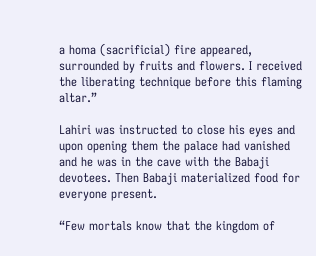a homa (sacrificial) fire appeared, surrounded by fruits and flowers. I received the liberating technique before this flaming altar.”

Lahiri was instructed to close his eyes and upon opening them the palace had vanished and he was in the cave with the Babaji devotees. Then Babaji materialized food for everyone present.

“Few mortals know that the kingdom of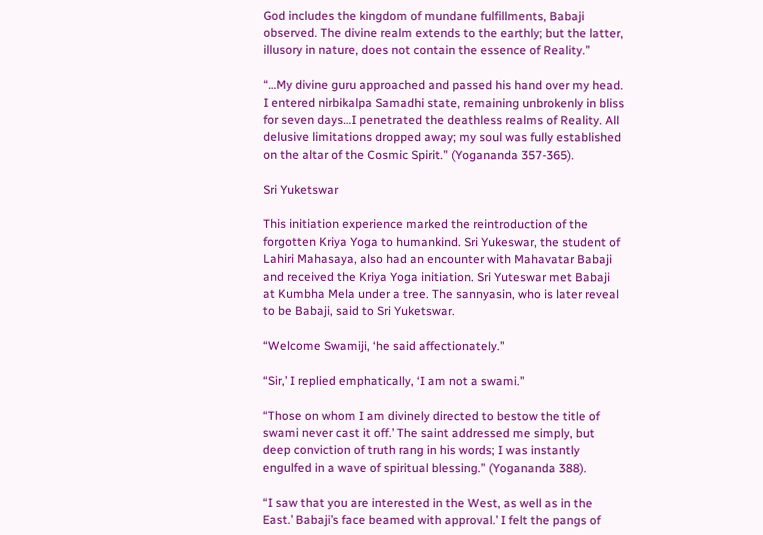God includes the kingdom of mundane fulfillments, Babaji observed. The divine realm extends to the earthly; but the latter, illusory in nature, does not contain the essence of Reality.”

“…My divine guru approached and passed his hand over my head. I entered nirbikalpa Samadhi state, remaining unbrokenly in bliss for seven days…I penetrated the deathless realms of Reality. All delusive limitations dropped away; my soul was fully established on the altar of the Cosmic Spirit.” (Yogananda 357-365).

Sri Yuketswar

This initiation experience marked the reintroduction of the forgotten Kriya Yoga to humankind. Sri Yukeswar, the student of Lahiri Mahasaya, also had an encounter with Mahavatar Babaji and received the Kriya Yoga initiation. Sri Yuteswar met Babaji at Kumbha Mela under a tree. The sannyasin, who is later reveal to be Babaji, said to Sri Yuketswar.

“Welcome Swamiji, ‘he said affectionately.”

“Sir,’ I replied emphatically, ‘I am not a swami.”

“Those on whom I am divinely directed to bestow the title of swami never cast it off.’ The saint addressed me simply, but deep conviction of truth rang in his words; I was instantly engulfed in a wave of spiritual blessing.” (Yogananda 388).

“I saw that you are interested in the West, as well as in the East.’ Babaji’s face beamed with approval.’ I felt the pangs of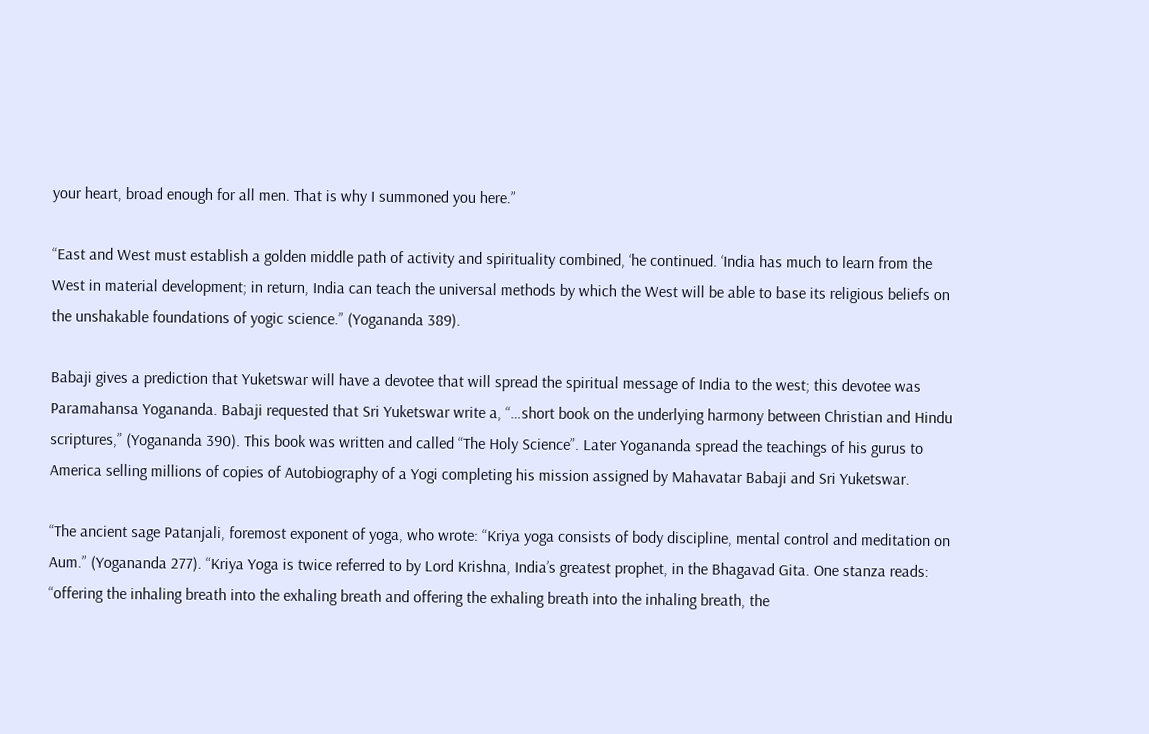your heart, broad enough for all men. That is why I summoned you here.”

“East and West must establish a golden middle path of activity and spirituality combined, ‘he continued. ‘India has much to learn from the West in material development; in return, India can teach the universal methods by which the West will be able to base its religious beliefs on the unshakable foundations of yogic science.” (Yogananda 389).

Babaji gives a prediction that Yuketswar will have a devotee that will spread the spiritual message of India to the west; this devotee was Paramahansa Yogananda. Babaji requested that Sri Yuketswar write a, “…short book on the underlying harmony between Christian and Hindu scriptures,” (Yogananda 390). This book was written and called “The Holy Science”. Later Yogananda spread the teachings of his gurus to America selling millions of copies of Autobiography of a Yogi completing his mission assigned by Mahavatar Babaji and Sri Yuketswar.

“The ancient sage Patanjali, foremost exponent of yoga, who wrote: “Kriya yoga consists of body discipline, mental control and meditation on Aum.” (Yogananda 277). “Kriya Yoga is twice referred to by Lord Krishna, India’s greatest prophet, in the Bhagavad Gita. One stanza reads: “offering the inhaling breath into the exhaling breath and offering the exhaling breath into the inhaling breath, the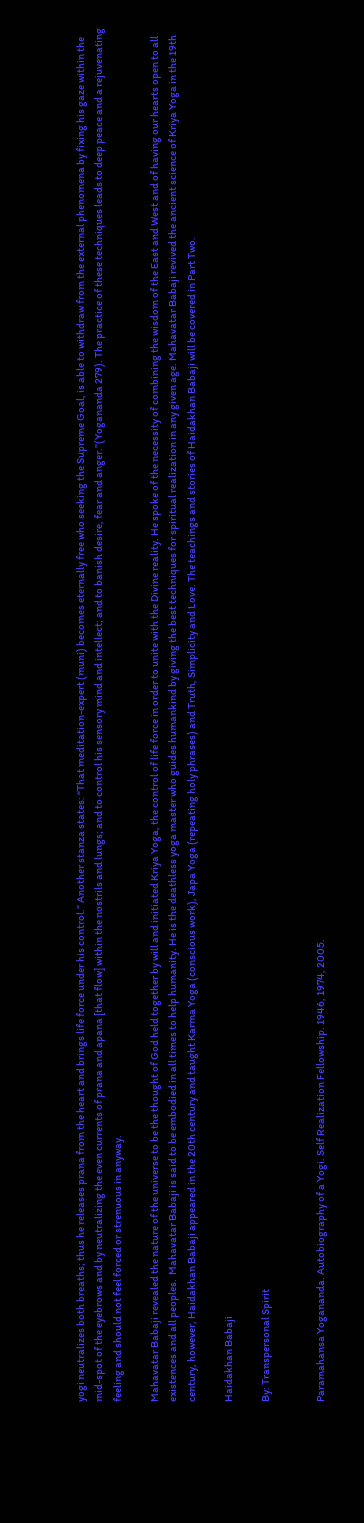yogi neutralizes both breaths; thus he releases prana from the heart and brings life force under his control.” Another stanza states: “That meditation-expert (muni) becomes eternally free who seeking the Supreme Goal, is able to withdraw from the external phenomena by fixing his gaze within the mid-spot of the eyebrows and by neutralizing the even currents of prana and apana [that flow] within the nostrils and lungs; and to control his sensory mind and intellect; and to banish desire, fear and anger.”(Yogananda 279). The practice of these techniques leads to deep peace and a rejuvenating feeling and should not feel forced or strenuous in anyway.

Mahavatar Babaji revealed the nature of the universe to be the thought of God held together by will and initiated Kriya Yoga, the control of life force in order to unite with the Divine reality. He spoke of the necessity of combining the wisdom of the East and West and of having our hearts open to all existences and all peoples.  Mahavatar Babaji is said to be embodied in all times to help humanity. He is the deathless yoga master who guides humankind by giving the best techniques for spiritual realization in any given age. Mahavatar Babaji revived the ancient science of Kriya Yoga in the 19th century, however, Haidakhan Babaji appeared in the 20th century and taught Karma Yoga (conscious work), Japa Yoga (repeating holy phrases) and Truth, Simplicity and Love. The teachings and stories of Haidakhan Babaji will be covered in Part Two.

Haidakhan Babaji

By: Transpersonal Spirit


Paramahansa Yogananda. Autobiography of a Yogi. Self Realization Fellowship. 1946, 1974, 2005.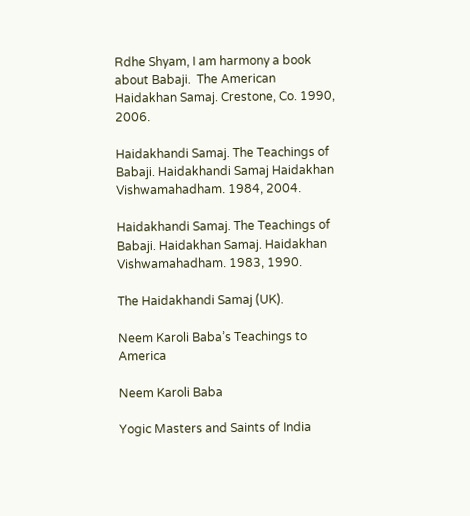Rdhe Shyam, I am harmony a book about Babaji.  The American Haidakhan Samaj. Crestone, Co. 1990, 2006.

Haidakhandi Samaj. The Teachings of Babaji. Haidakhandi Samaj Haidakhan Vishwamahadham. 1984, 2004.

Haidakhandi Samaj. The Teachings of Babaji. Haidakhan Samaj. Haidakhan Vishwamahadham. 1983, 1990.

The Haidakhandi Samaj (UK).

Neem Karoli Baba’s Teachings to America

Neem Karoli Baba

Yogic Masters and Saints of India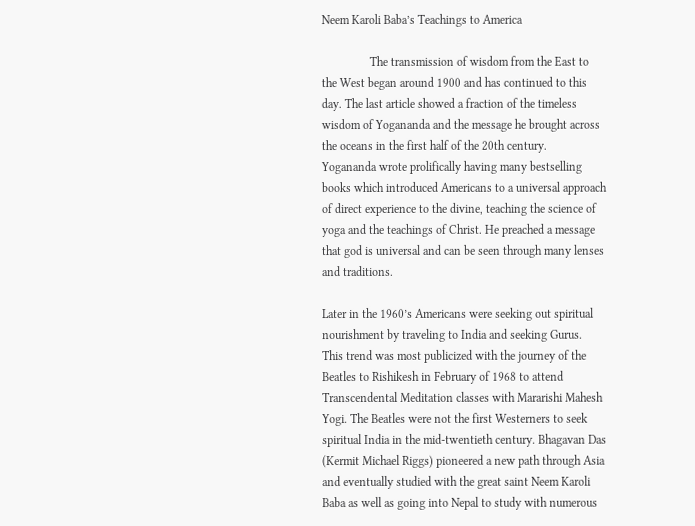Neem Karoli Baba’s Teachings to America

                The transmission of wisdom from the East to the West began around 1900 and has continued to this day. The last article showed a fraction of the timeless wisdom of Yogananda and the message he brought across the oceans in the first half of the 20th century.  Yogananda wrote prolifically having many bestselling books which introduced Americans to a universal approach of direct experience to the divine, teaching the science of yoga and the teachings of Christ. He preached a message that god is universal and can be seen through many lenses and traditions.

Later in the 1960’s Americans were seeking out spiritual nourishment by traveling to India and seeking Gurus.  This trend was most publicized with the journey of the Beatles to Rishikesh in February of 1968 to attend Transcendental Meditation classes with Mararishi Mahesh Yogi. The Beatles were not the first Westerners to seek spiritual India in the mid-twentieth century. Bhagavan Das (Kermit Michael Riggs) pioneered a new path through Asia and eventually studied with the great saint Neem Karoli Baba as well as going into Nepal to study with numerous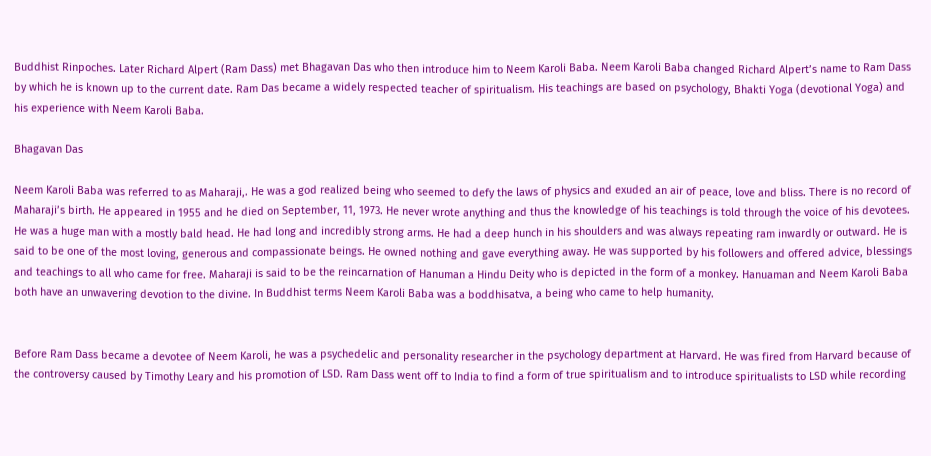Buddhist Rinpoches. Later Richard Alpert (Ram Dass) met Bhagavan Das who then introduce him to Neem Karoli Baba. Neem Karoli Baba changed Richard Alpert’s name to Ram Dass by which he is known up to the current date. Ram Das became a widely respected teacher of spiritualism. His teachings are based on psychology, Bhakti Yoga (devotional Yoga) and his experience with Neem Karoli Baba.

Bhagavan Das

Neem Karoli Baba was referred to as Maharaji,. He was a god realized being who seemed to defy the laws of physics and exuded an air of peace, love and bliss. There is no record of Maharaji’s birth. He appeared in 1955 and he died on September, 11, 1973. He never wrote anything and thus the knowledge of his teachings is told through the voice of his devotees. He was a huge man with a mostly bald head. He had long and incredibly strong arms. He had a deep hunch in his shoulders and was always repeating ram inwardly or outward. He is said to be one of the most loving, generous and compassionate beings. He owned nothing and gave everything away. He was supported by his followers and offered advice, blessings and teachings to all who came for free. Maharaji is said to be the reincarnation of Hanuman a Hindu Deity who is depicted in the form of a monkey. Hanuaman and Neem Karoli Baba both have an unwavering devotion to the divine. In Buddhist terms Neem Karoli Baba was a boddhisatva, a being who came to help humanity.


Before Ram Dass became a devotee of Neem Karoli, he was a psychedelic and personality researcher in the psychology department at Harvard. He was fired from Harvard because of the controversy caused by Timothy Leary and his promotion of LSD. Ram Dass went off to India to find a form of true spiritualism and to introduce spiritualists to LSD while recording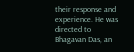their response and experience. He was directed to Bhagavan Das, an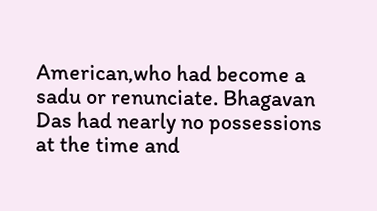American,who had become a sadu or renunciate. Bhagavan Das had nearly no possessions at the time and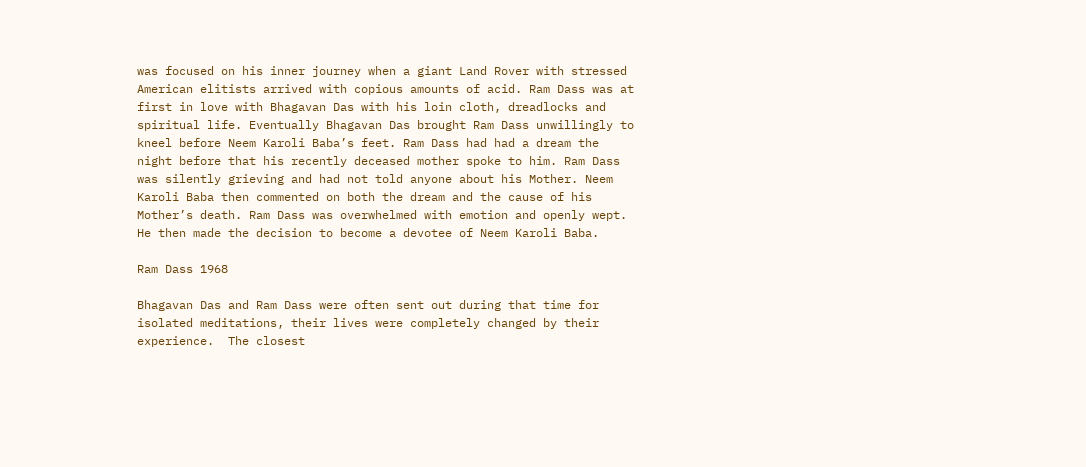was focused on his inner journey when a giant Land Rover with stressed American elitists arrived with copious amounts of acid. Ram Dass was at first in love with Bhagavan Das with his loin cloth, dreadlocks and spiritual life. Eventually Bhagavan Das brought Ram Dass unwillingly to kneel before Neem Karoli Baba’s feet. Ram Dass had had a dream the night before that his recently deceased mother spoke to him. Ram Dass was silently grieving and had not told anyone about his Mother. Neem Karoli Baba then commented on both the dream and the cause of his Mother’s death. Ram Dass was overwhelmed with emotion and openly wept. He then made the decision to become a devotee of Neem Karoli Baba.

Ram Dass 1968

Bhagavan Das and Ram Dass were often sent out during that time for isolated meditations, their lives were completely changed by their experience.  The closest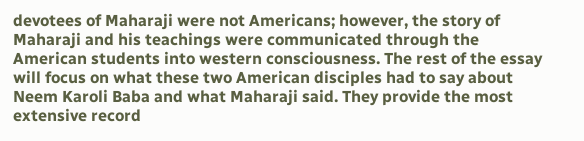devotees of Maharaji were not Americans; however, the story of Maharaji and his teachings were communicated through the American students into western consciousness. The rest of the essay will focus on what these two American disciples had to say about Neem Karoli Baba and what Maharaji said. They provide the most extensive record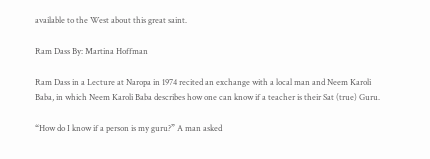available to the West about this great saint.

Ram Dass By: Martina Hoffman

Ram Dass in a Lecture at Naropa in 1974 recited an exchange with a local man and Neem Karoli Baba, in which Neem Karoli Baba describes how one can know if a teacher is their Sat (true) Guru.

“How do I know if a person is my guru?” A man asked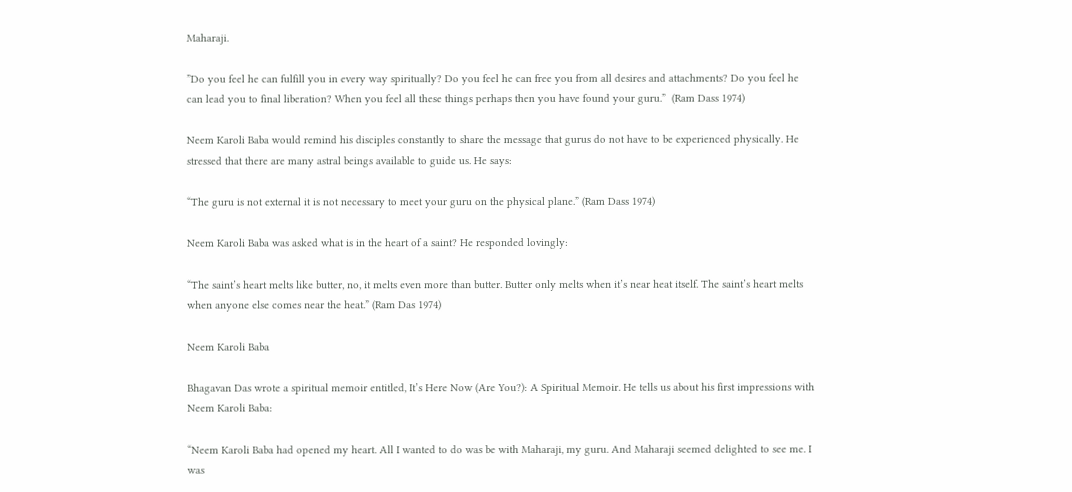Maharaji.

”Do you feel he can fulfill you in every way spiritually? Do you feel he can free you from all desires and attachments? Do you feel he can lead you to final liberation? When you feel all these things perhaps then you have found your guru.”  (Ram Dass 1974)

Neem Karoli Baba would remind his disciples constantly to share the message that gurus do not have to be experienced physically. He stressed that there are many astral beings available to guide us. He says:

“The guru is not external it is not necessary to meet your guru on the physical plane.” (Ram Dass 1974)

Neem Karoli Baba was asked what is in the heart of a saint? He responded lovingly:

“The saint’s heart melts like butter, no, it melts even more than butter. Butter only melts when it’s near heat itself. The saint’s heart melts when anyone else comes near the heat.” (Ram Das 1974)

Neem Karoli Baba

Bhagavan Das wrote a spiritual memoir entitled, It’s Here Now (Are You?): A Spiritual Memoir. He tells us about his first impressions with Neem Karoli Baba:

“Neem Karoli Baba had opened my heart. All I wanted to do was be with Maharaji, my guru. And Maharaji seemed delighted to see me. I was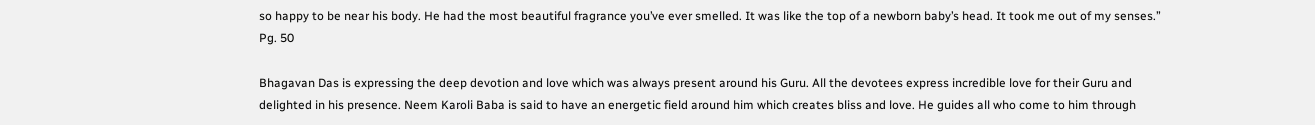so happy to be near his body. He had the most beautiful fragrance you’ve ever smelled. It was like the top of a newborn baby’s head. It took me out of my senses.” Pg. 50

Bhagavan Das is expressing the deep devotion and love which was always present around his Guru. All the devotees express incredible love for their Guru and delighted in his presence. Neem Karoli Baba is said to have an energetic field around him which creates bliss and love. He guides all who come to him through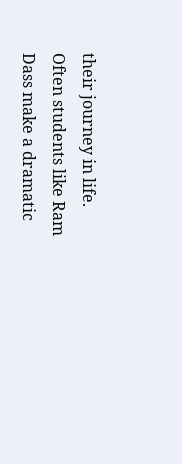their journey in life. Often students like Ram Dass make a dramatic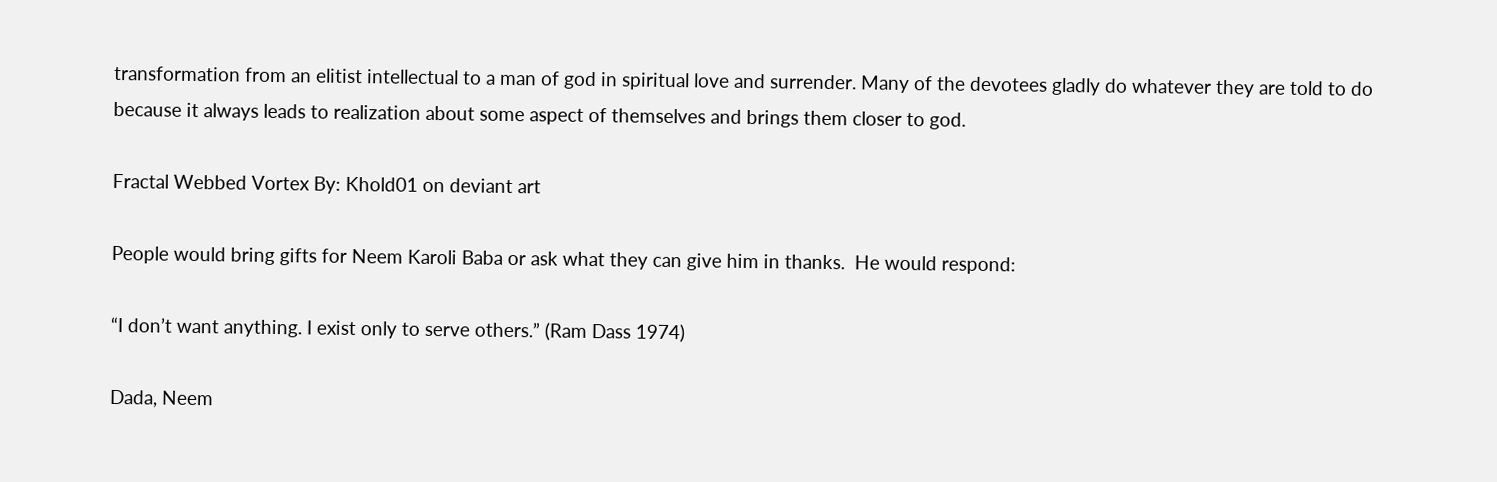transformation from an elitist intellectual to a man of god in spiritual love and surrender. Many of the devotees gladly do whatever they are told to do because it always leads to realization about some aspect of themselves and brings them closer to god.

Fractal Webbed Vortex By: Khold01 on deviant art

People would bring gifts for Neem Karoli Baba or ask what they can give him in thanks.  He would respond:

“I don’t want anything. I exist only to serve others.” (Ram Dass 1974)

Dada, Neem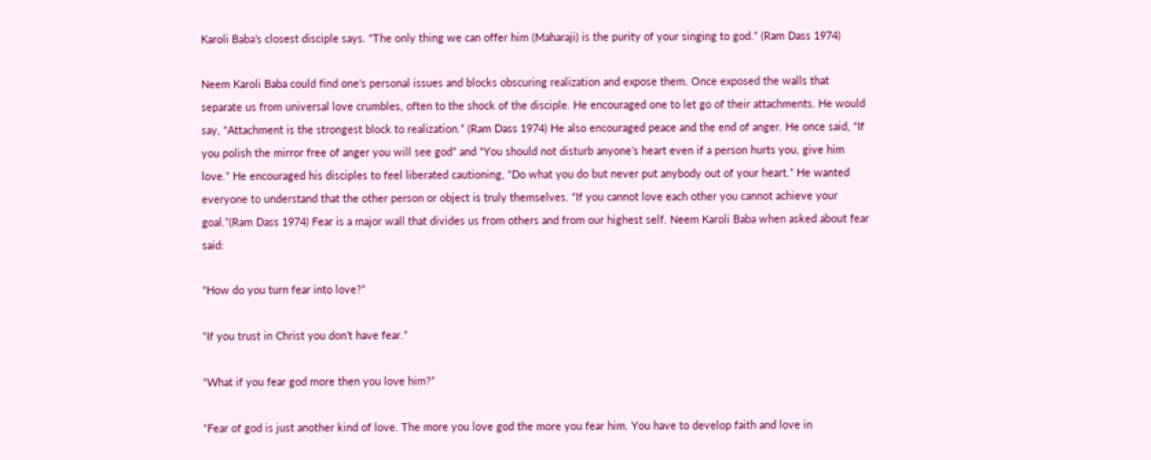Karoli Baba’s closest disciple says. “The only thing we can offer him (Maharaji) is the purity of your singing to god.” (Ram Dass 1974)

Neem Karoli Baba could find one’s personal issues and blocks obscuring realization and expose them. Once exposed the walls that separate us from universal love crumbles, often to the shock of the disciple. He encouraged one to let go of their attachments. He would say, “Attachment is the strongest block to realization.” (Ram Dass 1974) He also encouraged peace and the end of anger. He once said, “If you polish the mirror free of anger you will see god” and “You should not disturb anyone’s heart even if a person hurts you, give him love.” He encouraged his disciples to feel liberated cautioning, “Do what you do but never put anybody out of your heart.” He wanted everyone to understand that the other person or object is truly themselves. “If you cannot love each other you cannot achieve your goal.”(Ram Dass 1974) Fear is a major wall that divides us from others and from our highest self. Neem Karoli Baba when asked about fear said:

“How do you turn fear into love?”

“If you trust in Christ you don’t have fear.”

“What if you fear god more then you love him?”

“Fear of god is just another kind of love. The more you love god the more you fear him. You have to develop faith and love in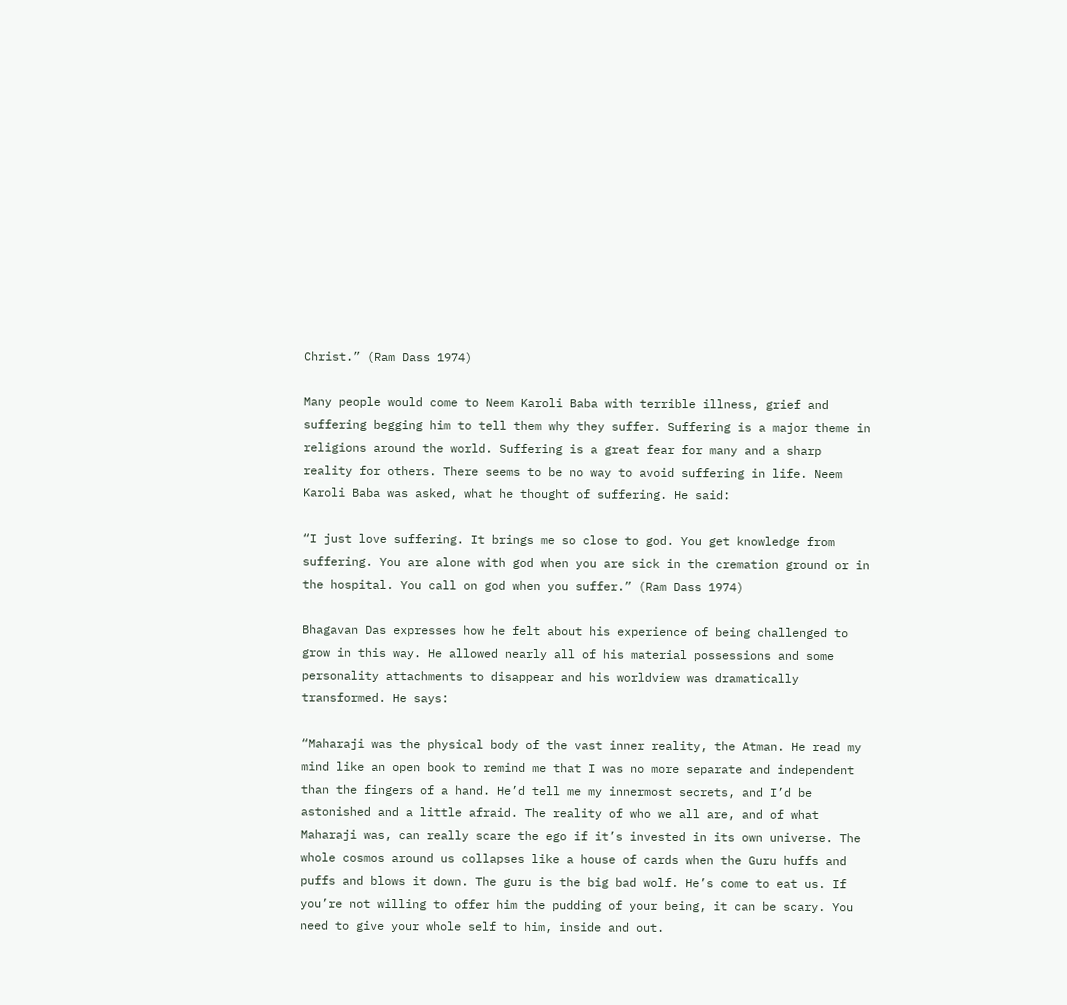Christ.” (Ram Dass 1974)

Many people would come to Neem Karoli Baba with terrible illness, grief and suffering begging him to tell them why they suffer. Suffering is a major theme in religions around the world. Suffering is a great fear for many and a sharp reality for others. There seems to be no way to avoid suffering in life. Neem Karoli Baba was asked, what he thought of suffering. He said:

“I just love suffering. It brings me so close to god. You get knowledge from suffering. You are alone with god when you are sick in the cremation ground or in the hospital. You call on god when you suffer.” (Ram Dass 1974)

Bhagavan Das expresses how he felt about his experience of being challenged to grow in this way. He allowed nearly all of his material possessions and some personality attachments to disappear and his worldview was dramatically transformed. He says:

“Maharaji was the physical body of the vast inner reality, the Atman. He read my mind like an open book to remind me that I was no more separate and independent than the fingers of a hand. He’d tell me my innermost secrets, and I’d be astonished and a little afraid. The reality of who we all are, and of what Maharaji was, can really scare the ego if it’s invested in its own universe. The whole cosmos around us collapses like a house of cards when the Guru huffs and puffs and blows it down. The guru is the big bad wolf. He’s come to eat us. If you’re not willing to offer him the pudding of your being, it can be scary. You need to give your whole self to him, inside and out.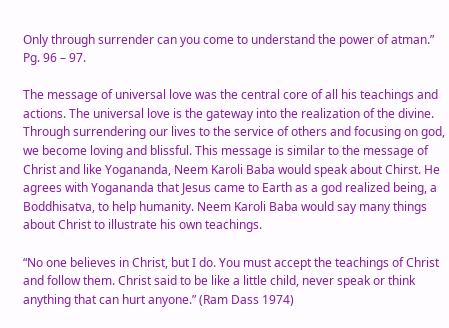Only through surrender can you come to understand the power of atman.” Pg. 96 – 97.

The message of universal love was the central core of all his teachings and actions. The universal love is the gateway into the realization of the divine. Through surrendering our lives to the service of others and focusing on god, we become loving and blissful. This message is similar to the message of Christ and like Yogananda, Neem Karoli Baba would speak about Chirst. He agrees with Yogananda that Jesus came to Earth as a god realized being, a Boddhisatva, to help humanity. Neem Karoli Baba would say many things about Christ to illustrate his own teachings.

“No one believes in Christ, but I do. You must accept the teachings of Christ and follow them. Christ said to be like a little child, never speak or think anything that can hurt anyone.” (Ram Dass 1974)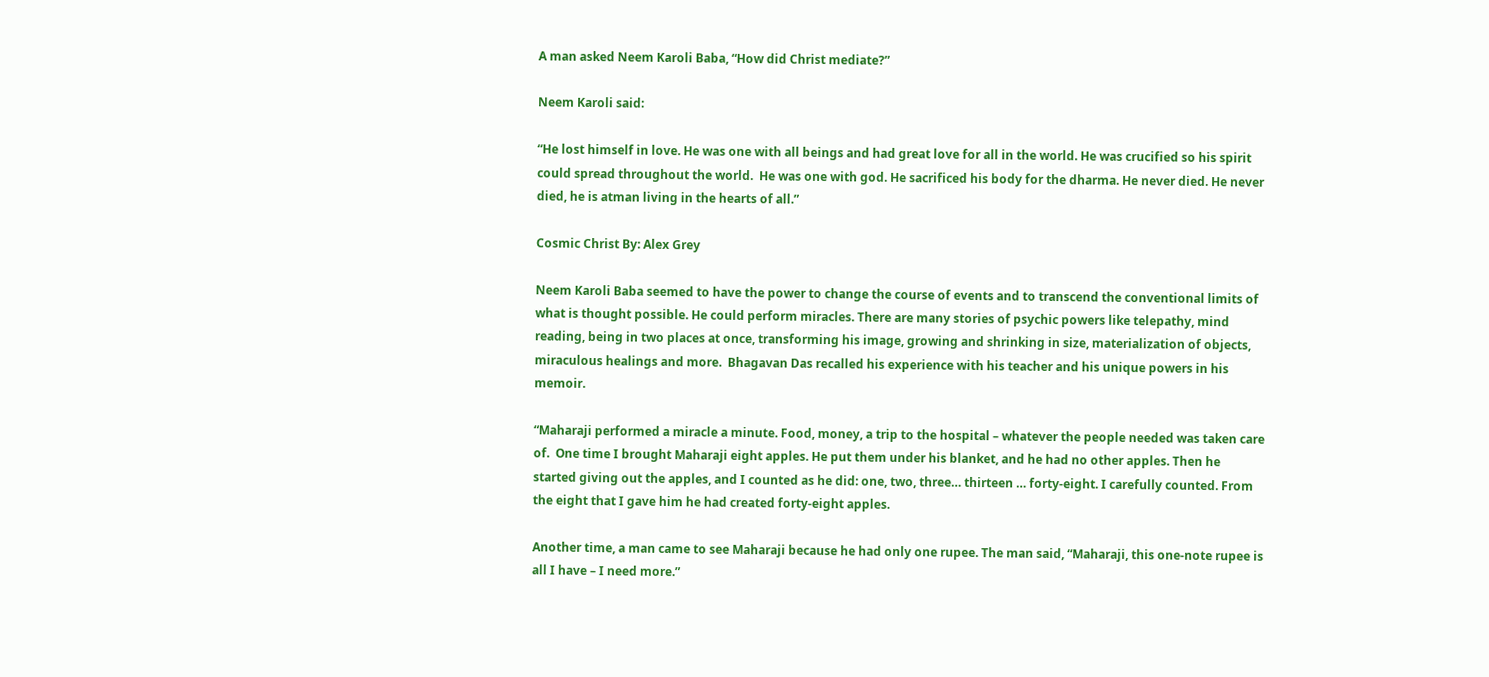A man asked Neem Karoli Baba, “How did Christ mediate?”

Neem Karoli said:

“He lost himself in love. He was one with all beings and had great love for all in the world. He was crucified so his spirit could spread throughout the world.  He was one with god. He sacrificed his body for the dharma. He never died. He never died, he is atman living in the hearts of all.”

Cosmic Christ By: Alex Grey

Neem Karoli Baba seemed to have the power to change the course of events and to transcend the conventional limits of what is thought possible. He could perform miracles. There are many stories of psychic powers like telepathy, mind reading, being in two places at once, transforming his image, growing and shrinking in size, materialization of objects, miraculous healings and more.  Bhagavan Das recalled his experience with his teacher and his unique powers in his memoir.

“Maharaji performed a miracle a minute. Food, money, a trip to the hospital – whatever the people needed was taken care of.  One time I brought Maharaji eight apples. He put them under his blanket, and he had no other apples. Then he started giving out the apples, and I counted as he did: one, two, three… thirteen … forty-eight. I carefully counted. From the eight that I gave him he had created forty-eight apples.

Another time, a man came to see Maharaji because he had only one rupee. The man said, “Maharaji, this one-note rupee is all I have – I need more.”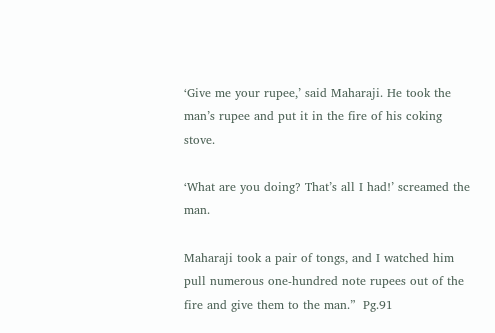‘Give me your rupee,’ said Maharaji. He took the man’s rupee and put it in the fire of his coking stove.

‘What are you doing? That’s all I had!’ screamed the man.

Maharaji took a pair of tongs, and I watched him pull numerous one-hundred note rupees out of the fire and give them to the man.”  Pg.91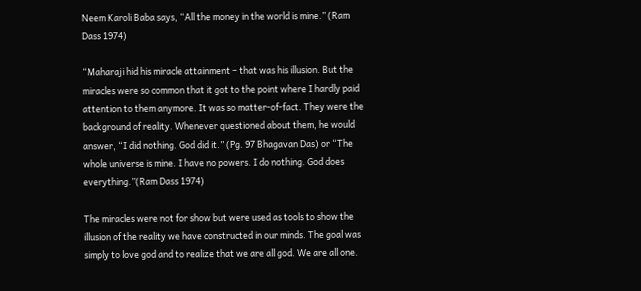Neem Karoli Baba says, “All the money in the world is mine.” (Ram Dass 1974)

“Maharaji hid his miracle attainment – that was his illusion. But the miracles were so common that it got to the point where I hardly paid attention to them anymore. It was so matter-of-fact. They were the background of reality. Whenever questioned about them, he would answer, “I did nothing. God did it.” (Pg. 97 Bhagavan Das) or “The whole universe is mine. I have no powers. I do nothing. God does everything.”(Ram Dass 1974)

The miracles were not for show but were used as tools to show the illusion of the reality we have constructed in our minds. The goal was simply to love god and to realize that we are all god. We are all one.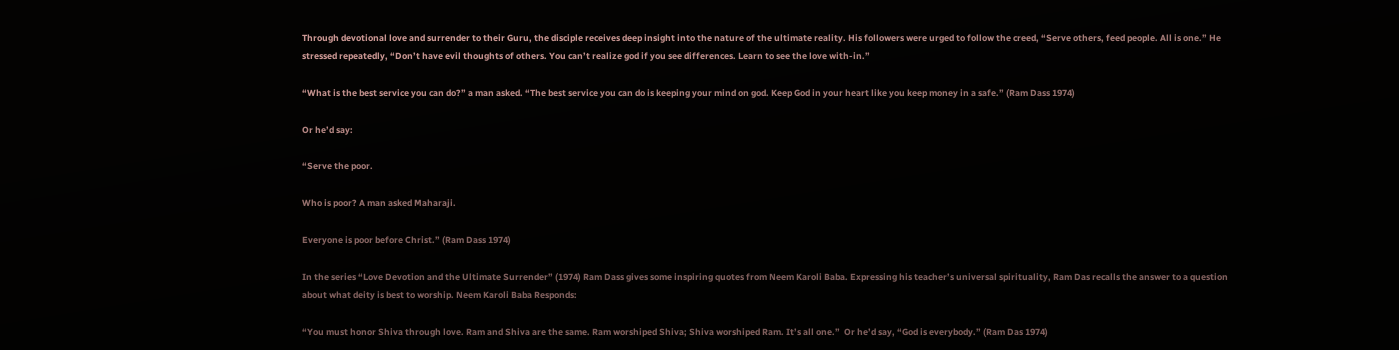Through devotional love and surrender to their Guru, the disciple receives deep insight into the nature of the ultimate reality. His followers were urged to follow the creed, “Serve others, feed people. All is one.” He stressed repeatedly, “Don’t have evil thoughts of others. You can’t realize god if you see differences. Learn to see the love with-in.”

“What is the best service you can do?” a man asked. “The best service you can do is keeping your mind on god. Keep God in your heart like you keep money in a safe.” (Ram Dass 1974)

Or he’d say:

“Serve the poor.

Who is poor? A man asked Maharaji.

Everyone is poor before Christ.” (Ram Dass 1974)

In the series “Love Devotion and the Ultimate Surrender” (1974) Ram Dass gives some inspiring quotes from Neem Karoli Baba. Expressing his teacher’s universal spirituality, Ram Das recalls the answer to a question about what deity is best to worship. Neem Karoli Baba Responds:

“You must honor Shiva through love. Ram and Shiva are the same. Ram worshiped Shiva; Shiva worshiped Ram. It’s all one.”  Or he’d say, “God is everybody.” (Ram Das 1974)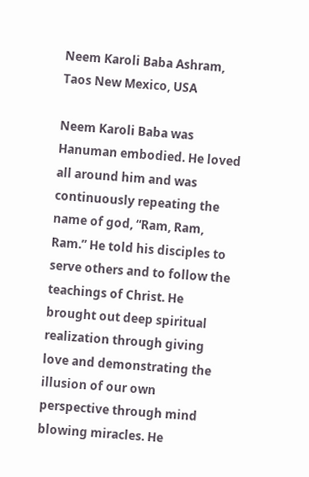Neem Karoli Baba Ashram, Taos New Mexico, USA

Neem Karoli Baba was Hanuman embodied. He loved all around him and was continuously repeating the name of god, “Ram, Ram, Ram.” He told his disciples to serve others and to follow the teachings of Christ. He brought out deep spiritual realization through giving love and demonstrating the illusion of our own perspective through mind blowing miracles. He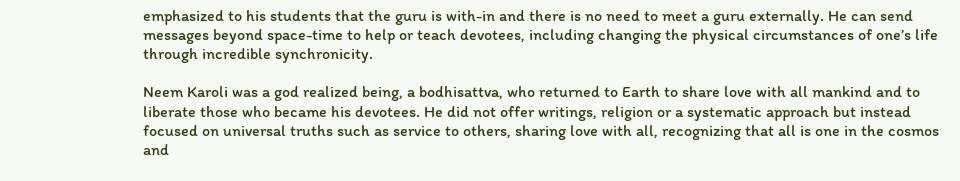emphasized to his students that the guru is with-in and there is no need to meet a guru externally. He can send messages beyond space-time to help or teach devotees, including changing the physical circumstances of one’s life through incredible synchronicity.

Neem Karoli was a god realized being, a bodhisattva, who returned to Earth to share love with all mankind and to liberate those who became his devotees. He did not offer writings, religion or a systematic approach but instead focused on universal truths such as service to others, sharing love with all, recognizing that all is one in the cosmos and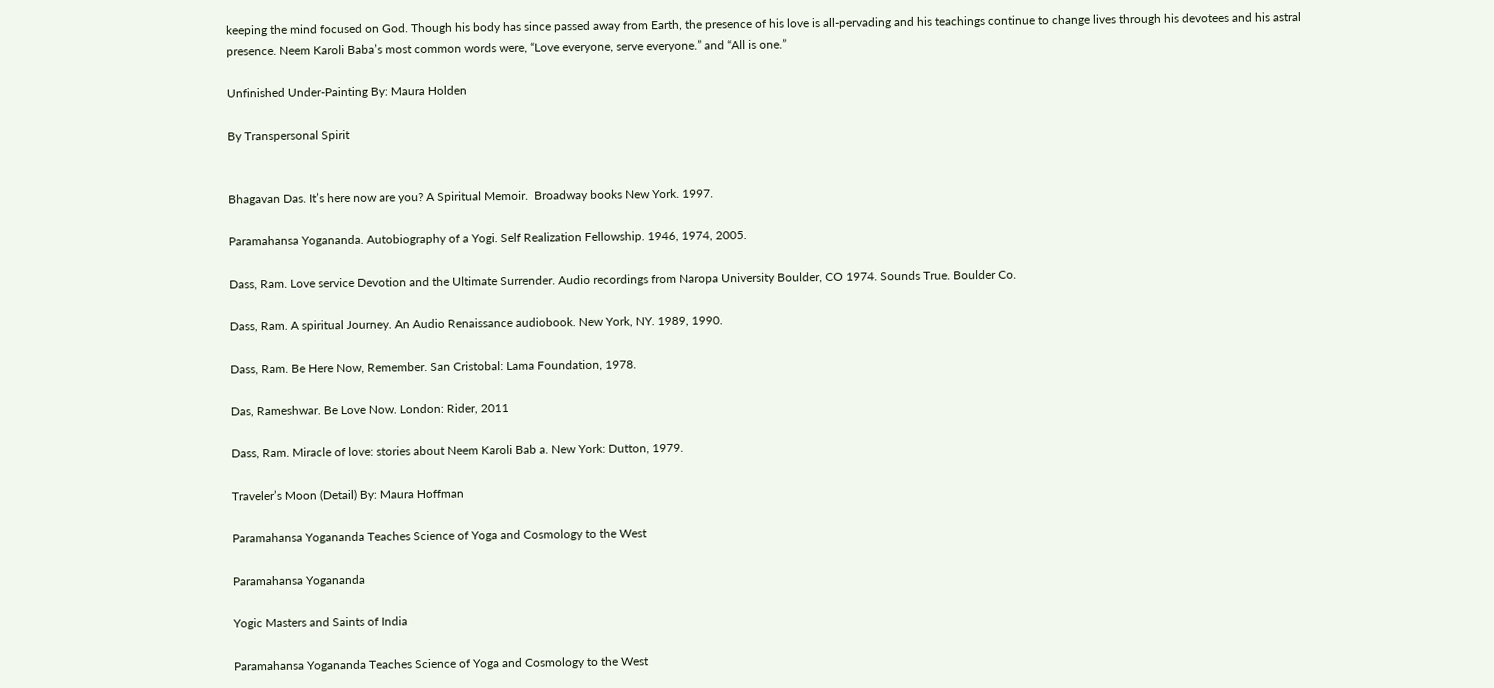keeping the mind focused on God. Though his body has since passed away from Earth, the presence of his love is all-pervading and his teachings continue to change lives through his devotees and his astral presence. Neem Karoli Baba’s most common words were, “Love everyone, serve everyone.” and “All is one.”

Unfinished Under-Painting By: Maura Holden

By Transpersonal Spirit


Bhagavan Das. It’s here now are you? A Spiritual Memoir.  Broadway books New York. 1997.

Paramahansa Yogananda. Autobiography of a Yogi. Self Realization Fellowship. 1946, 1974, 2005.

Dass, Ram. Love service Devotion and the Ultimate Surrender. Audio recordings from Naropa University Boulder, CO 1974. Sounds True. Boulder Co.

Dass, Ram. A spiritual Journey. An Audio Renaissance audiobook. New York, NY. 1989, 1990.

Dass, Ram. Be Here Now, Remember. San Cristobal: Lama Foundation, 1978.

Das, Rameshwar. Be Love Now. London: Rider, 2011

Dass, Ram. Miracle of love: stories about Neem Karoli Bab a. New York: Dutton, 1979.

Traveler’s Moon (Detail) By: Maura Hoffman

Paramahansa Yogananda Teaches Science of Yoga and Cosmology to the West

Paramahansa Yogananda

Yogic Masters and Saints of India

Paramahansa Yogananda Teaches Science of Yoga and Cosmology to the West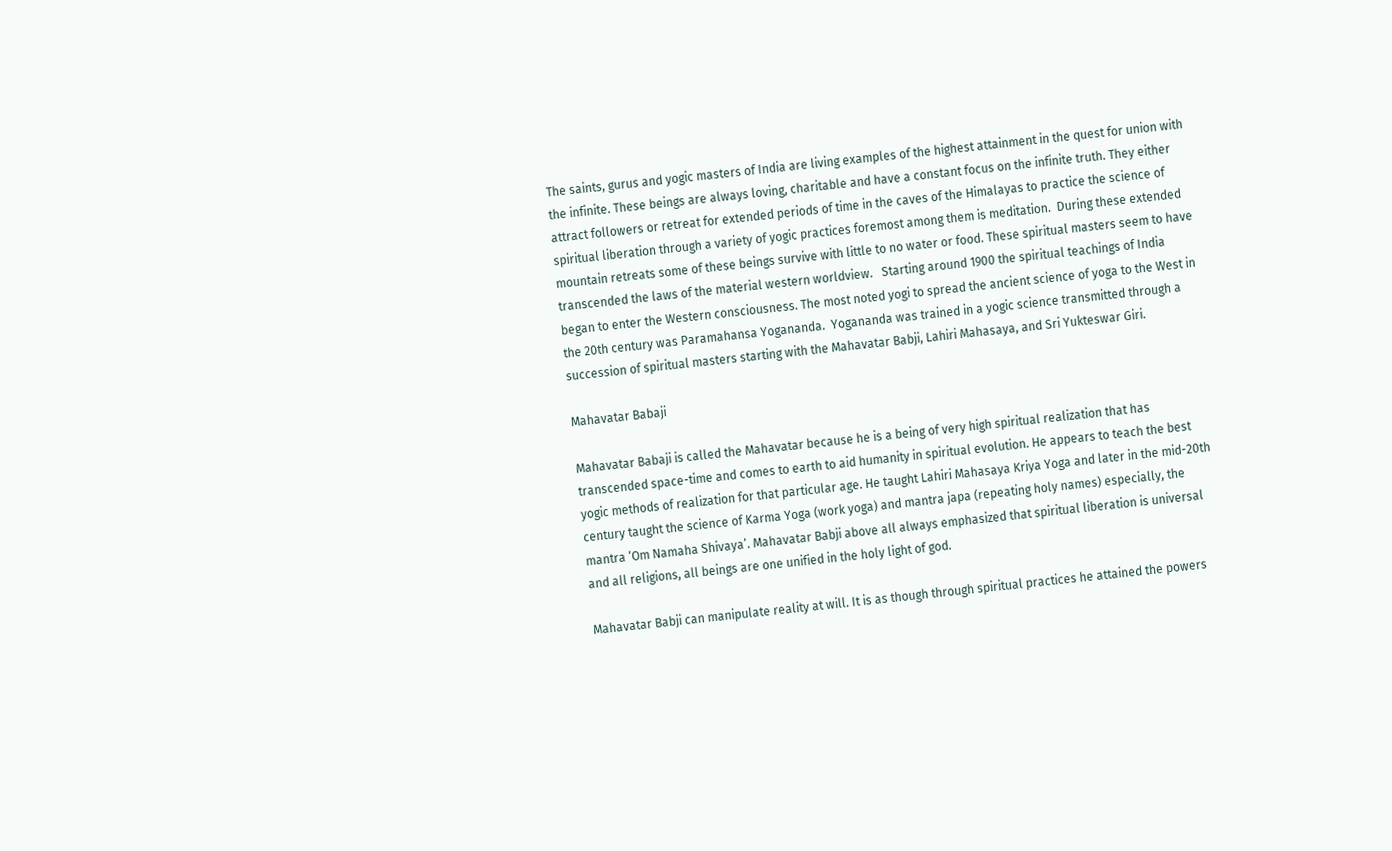The saints, gurus and yogic masters of India are living examples of the highest attainment in the quest for union with the infinite. These beings are always loving, charitable and have a constant focus on the infinite truth. They either attract followers or retreat for extended periods of time in the caves of the Himalayas to practice the science of spiritual liberation through a variety of yogic practices foremost among them is meditation.  During these extended mountain retreats some of these beings survive with little to no water or food. These spiritual masters seem to have transcended the laws of the material western worldview.   Starting around 1900 the spiritual teachings of India began to enter the Western consciousness. The most noted yogi to spread the ancient science of yoga to the West in the 20th century was Paramahansa Yogananda.  Yogananda was trained in a yogic science transmitted through a succession of spiritual masters starting with the Mahavatar Babji, Lahiri Mahasaya, and Sri Yukteswar Giri.

Mahavatar Babaji

Mahavatar Babaji is called the Mahavatar because he is a being of very high spiritual realization that has transcended space-time and comes to earth to aid humanity in spiritual evolution. He appears to teach the best yogic methods of realization for that particular age. He taught Lahiri Mahasaya Kriya Yoga and later in the mid-20th century taught the science of Karma Yoga (work yoga) and mantra japa (repeating holy names) especially, the mantra ‘Om Namaha Shivaya’. Mahavatar Babji above all always emphasized that spiritual liberation is universal and all religions, all beings are one unified in the holy light of god.

Mahavatar Babji can manipulate reality at will. It is as though through spiritual practices he attained the powers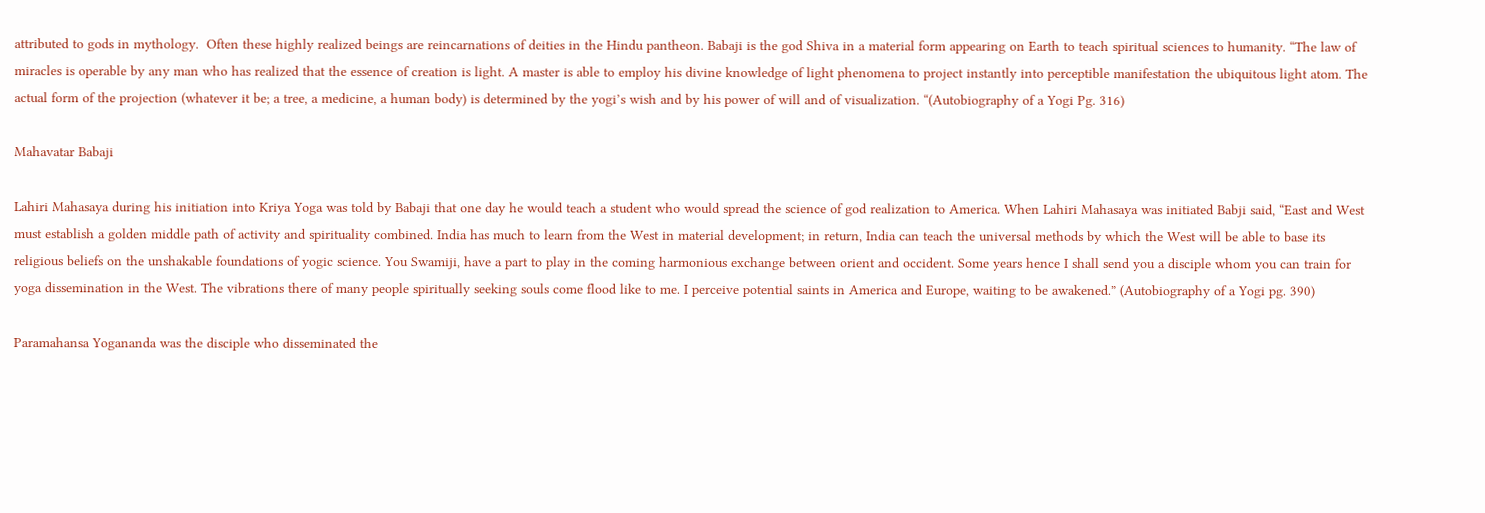attributed to gods in mythology.  Often these highly realized beings are reincarnations of deities in the Hindu pantheon. Babaji is the god Shiva in a material form appearing on Earth to teach spiritual sciences to humanity. “The law of miracles is operable by any man who has realized that the essence of creation is light. A master is able to employ his divine knowledge of light phenomena to project instantly into perceptible manifestation the ubiquitous light atom. The actual form of the projection (whatever it be; a tree, a medicine, a human body) is determined by the yogi’s wish and by his power of will and of visualization. “(Autobiography of a Yogi Pg. 316)

Mahavatar Babaji

Lahiri Mahasaya during his initiation into Kriya Yoga was told by Babaji that one day he would teach a student who would spread the science of god realization to America. When Lahiri Mahasaya was initiated Babji said, “East and West must establish a golden middle path of activity and spirituality combined. India has much to learn from the West in material development; in return, India can teach the universal methods by which the West will be able to base its religious beliefs on the unshakable foundations of yogic science. You Swamiji, have a part to play in the coming harmonious exchange between orient and occident. Some years hence I shall send you a disciple whom you can train for yoga dissemination in the West. The vibrations there of many people spiritually seeking souls come flood like to me. I perceive potential saints in America and Europe, waiting to be awakened.” (Autobiography of a Yogi pg. 390)

Paramahansa Yogananda was the disciple who disseminated the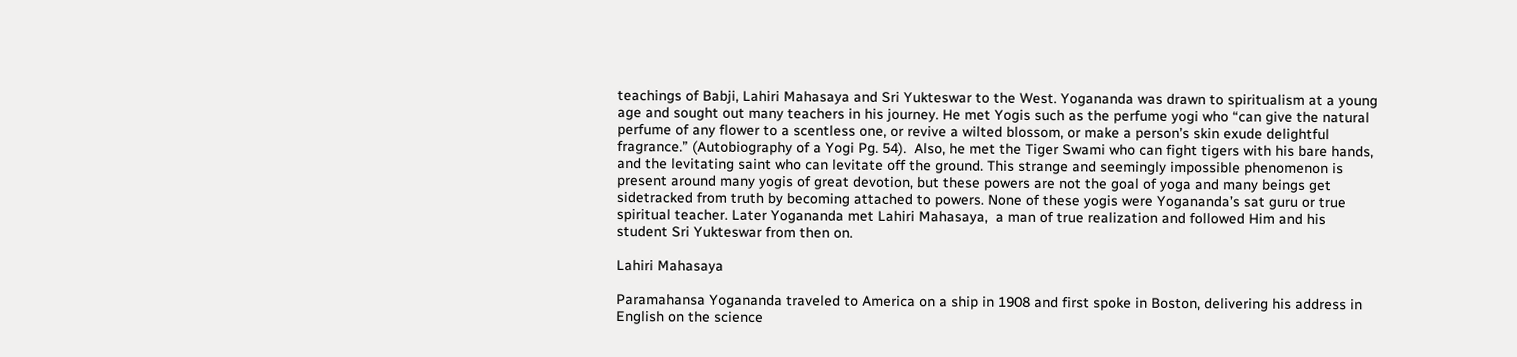teachings of Babji, Lahiri Mahasaya and Sri Yukteswar to the West. Yogananda was drawn to spiritualism at a young age and sought out many teachers in his journey. He met Yogis such as the perfume yogi who “can give the natural perfume of any flower to a scentless one, or revive a wilted blossom, or make a person’s skin exude delightful fragrance.” (Autobiography of a Yogi Pg. 54).  Also, he met the Tiger Swami who can fight tigers with his bare hands, and the levitating saint who can levitate off the ground. This strange and seemingly impossible phenomenon is present around many yogis of great devotion, but these powers are not the goal of yoga and many beings get sidetracked from truth by becoming attached to powers. None of these yogis were Yogananda’s sat guru or true spiritual teacher. Later Yogananda met Lahiri Mahasaya,  a man of true realization and followed Him and his student Sri Yukteswar from then on.

Lahiri Mahasaya

Paramahansa Yogananda traveled to America on a ship in 1908 and first spoke in Boston, delivering his address in English on the science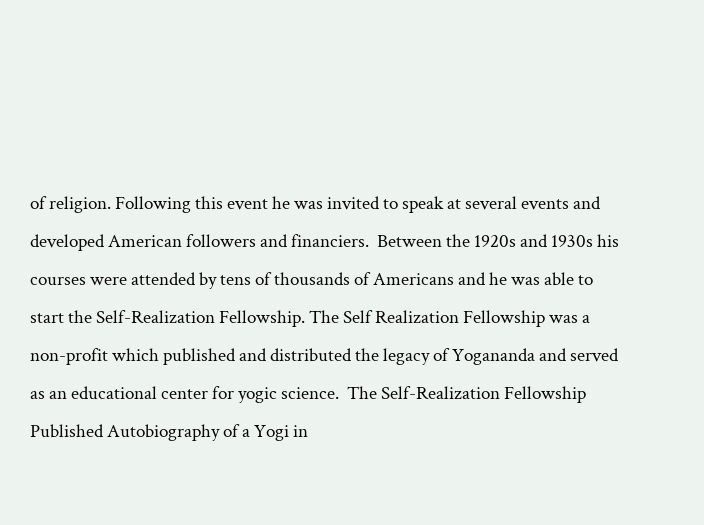of religion. Following this event he was invited to speak at several events and developed American followers and financiers.  Between the 1920s and 1930s his courses were attended by tens of thousands of Americans and he was able to start the Self-Realization Fellowship. The Self Realization Fellowship was a non-profit which published and distributed the legacy of Yogananda and served as an educational center for yogic science.  The Self-Realization Fellowship Published Autobiography of a Yogi in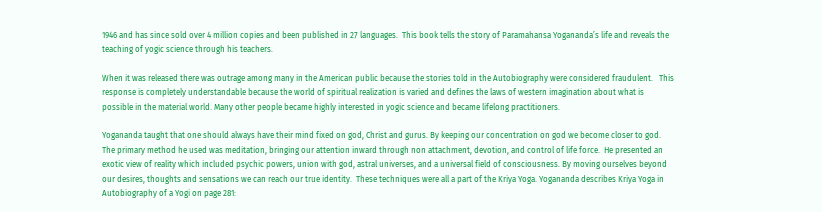1946 and has since sold over 4 million copies and been published in 27 languages.  This book tells the story of Paramahansa Yogananda’s life and reveals the teaching of yogic science through his teachers.

When it was released there was outrage among many in the American public because the stories told in the Autobiography were considered fraudulent.   This response is completely understandable because the world of spiritual realization is varied and defines the laws of western imagination about what is possible in the material world. Many other people became highly interested in yogic science and became lifelong practitioners.

Yogananda taught that one should always have their mind fixed on god, Christ and gurus. By keeping our concentration on god we become closer to god. The primary method he used was meditation, bringing our attention inward through non attachment, devotion, and control of life force.  He presented an exotic view of reality which included psychic powers, union with god, astral universes, and a universal field of consciousness. By moving ourselves beyond our desires, thoughts and sensations we can reach our true identity.  These techniques were all a part of the Kriya Yoga. Yogananda describes Kriya Yoga in Autobiography of a Yogi on page 281: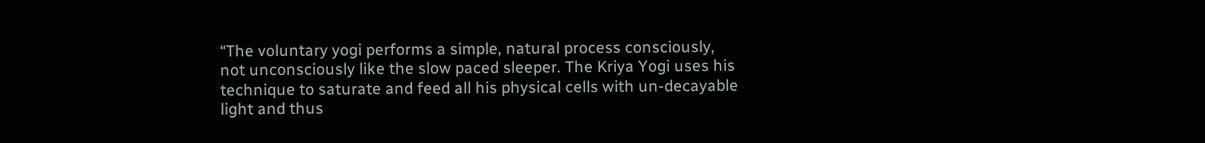“The voluntary yogi performs a simple, natural process consciously, not unconsciously like the slow paced sleeper. The Kriya Yogi uses his technique to saturate and feed all his physical cells with un-decayable light and thus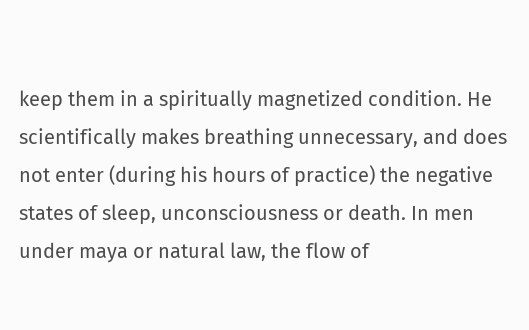keep them in a spiritually magnetized condition. He scientifically makes breathing unnecessary, and does not enter (during his hours of practice) the negative states of sleep, unconsciousness or death. In men under maya or natural law, the flow of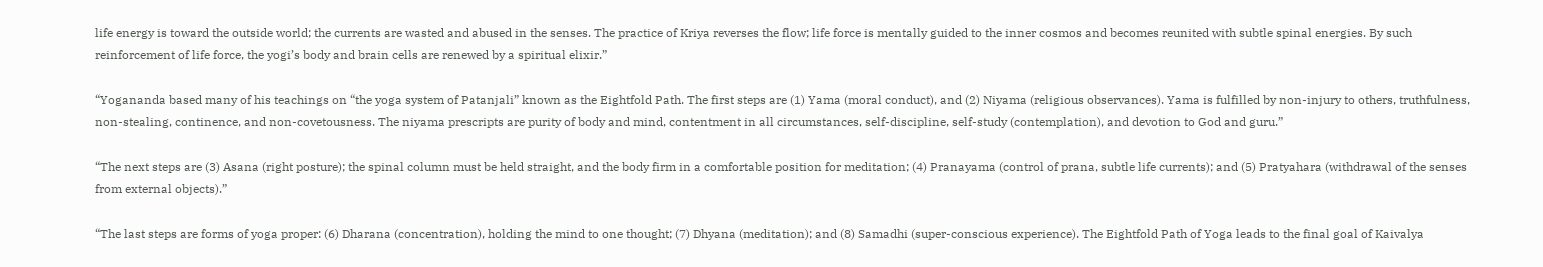life energy is toward the outside world; the currents are wasted and abused in the senses. The practice of Kriya reverses the flow; life force is mentally guided to the inner cosmos and becomes reunited with subtle spinal energies. By such reinforcement of life force, the yogi’s body and brain cells are renewed by a spiritual elixir.”

“Yogananda based many of his teachings on “the yoga system of Patanjali” known as the Eightfold Path. The first steps are (1) Yama (moral conduct), and (2) Niyama (religious observances). Yama is fulfilled by non-injury to others, truthfulness, non-stealing, continence, and non-covetousness. The niyama prescripts are purity of body and mind, contentment in all circumstances, self-discipline, self-study (contemplation), and devotion to God and guru.”

“The next steps are (3) Asana (right posture); the spinal column must be held straight, and the body firm in a comfortable position for meditation; (4) Pranayama (control of prana, subtle life currents); and (5) Pratyahara (withdrawal of the senses from external objects).”

“The last steps are forms of yoga proper: (6) Dharana (concentration), holding the mind to one thought; (7) Dhyana (meditation); and (8) Samadhi (super-conscious experience). The Eightfold Path of Yoga leads to the final goal of Kaivalya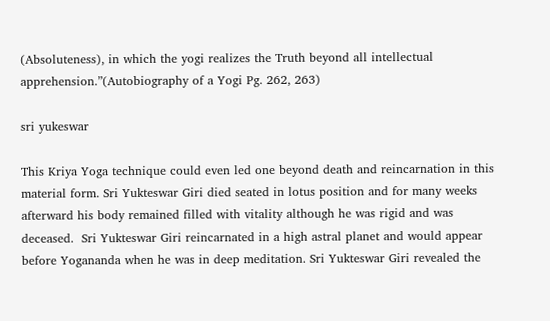(Absoluteness), in which the yogi realizes the Truth beyond all intellectual apprehension.”(Autobiography of a Yogi Pg. 262, 263)

sri yukeswar

This Kriya Yoga technique could even led one beyond death and reincarnation in this material form. Sri Yukteswar Giri died seated in lotus position and for many weeks afterward his body remained filled with vitality although he was rigid and was deceased.  Sri Yukteswar Giri reincarnated in a high astral planet and would appear before Yogananda when he was in deep meditation. Sri Yukteswar Giri revealed the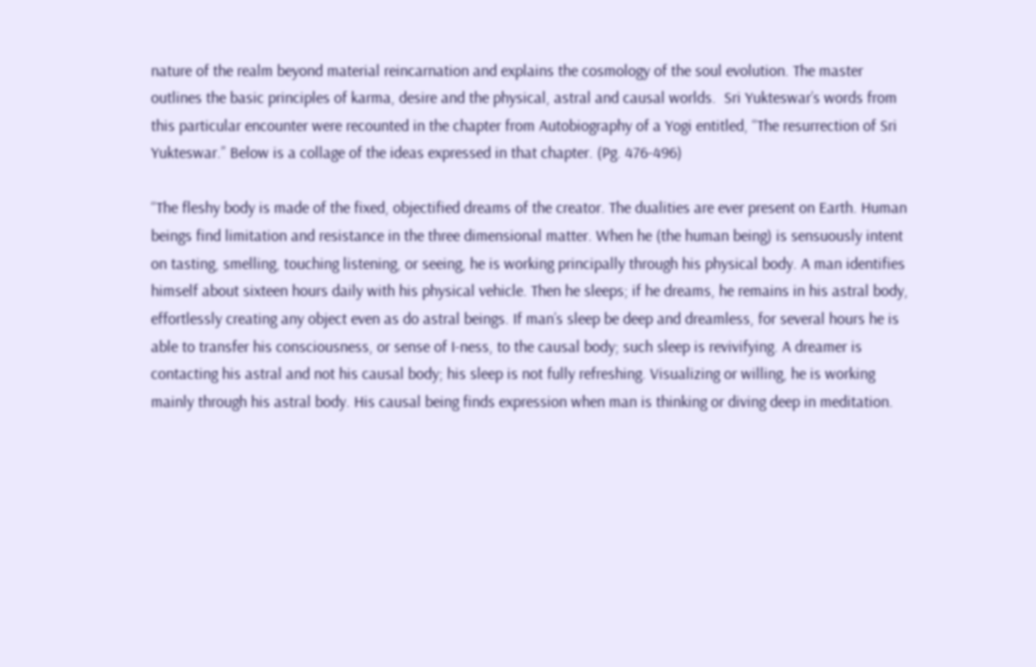nature of the realm beyond material reincarnation and explains the cosmology of the soul evolution. The master outlines the basic principles of karma, desire and the physical, astral and causal worlds.  Sri Yukteswar’s words from this particular encounter were recounted in the chapter from Autobiography of a Yogi entitled, “The resurrection of Sri Yukteswar.” Below is a collage of the ideas expressed in that chapter. (Pg. 476-496)

“The fleshy body is made of the fixed, objectified dreams of the creator. The dualities are ever present on Earth. Human beings find limitation and resistance in the three dimensional matter. When he (the human being) is sensuously intent on tasting, smelling, touching listening, or seeing, he is working principally through his physical body. A man identifies himself about sixteen hours daily with his physical vehicle. Then he sleeps; if he dreams, he remains in his astral body, effortlessly creating any object even as do astral beings. If man’s sleep be deep and dreamless, for several hours he is able to transfer his consciousness, or sense of I-ness, to the causal body; such sleep is revivifying. A dreamer is contacting his astral and not his causal body; his sleep is not fully refreshing. Visualizing or willing, he is working mainly through his astral body. His causal being finds expression when man is thinking or diving deep in meditation.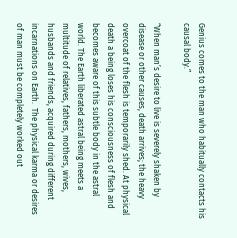Genius comes to the man who habitually contacts his causal body.”

“When man’s desire to live is severely shaken by disease or other causes, death arrives; the heavy overcoat of the flesh is temporarily shed. At physical death a being loses his consciousness of flesh and becomes aware of this subtle body in the astral world. The Earth liberated astral being meets a multitude of relatives, fathers, mothers, wives, husbands and friends, acquired during different incarnations on Earth.  The physical karma or desires of man must be completely worked out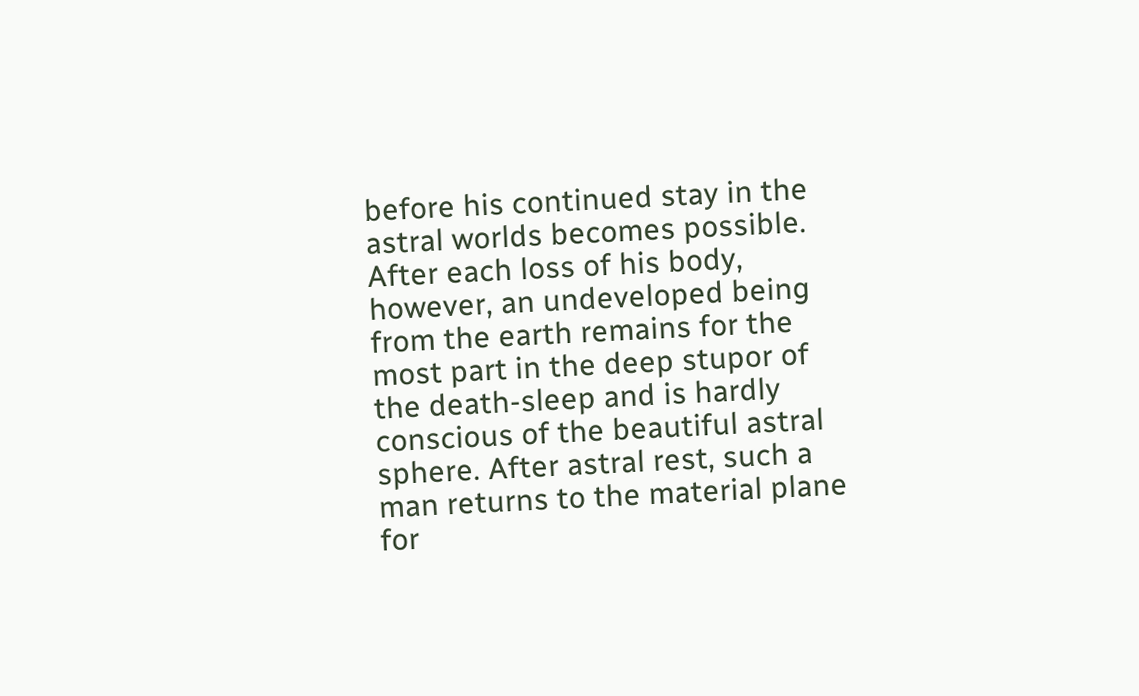before his continued stay in the astral worlds becomes possible. After each loss of his body, however, an undeveloped being from the earth remains for the most part in the deep stupor of the death-sleep and is hardly conscious of the beautiful astral sphere. After astral rest, such a man returns to the material plane for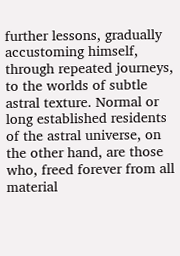further lessons, gradually accustoming himself, through repeated journeys, to the worlds of subtle astral texture. Normal or long established residents of the astral universe, on the other hand, are those who, freed forever from all material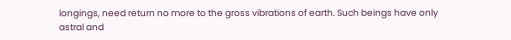longings, need return no more to the gross vibrations of earth. Such beings have only astral and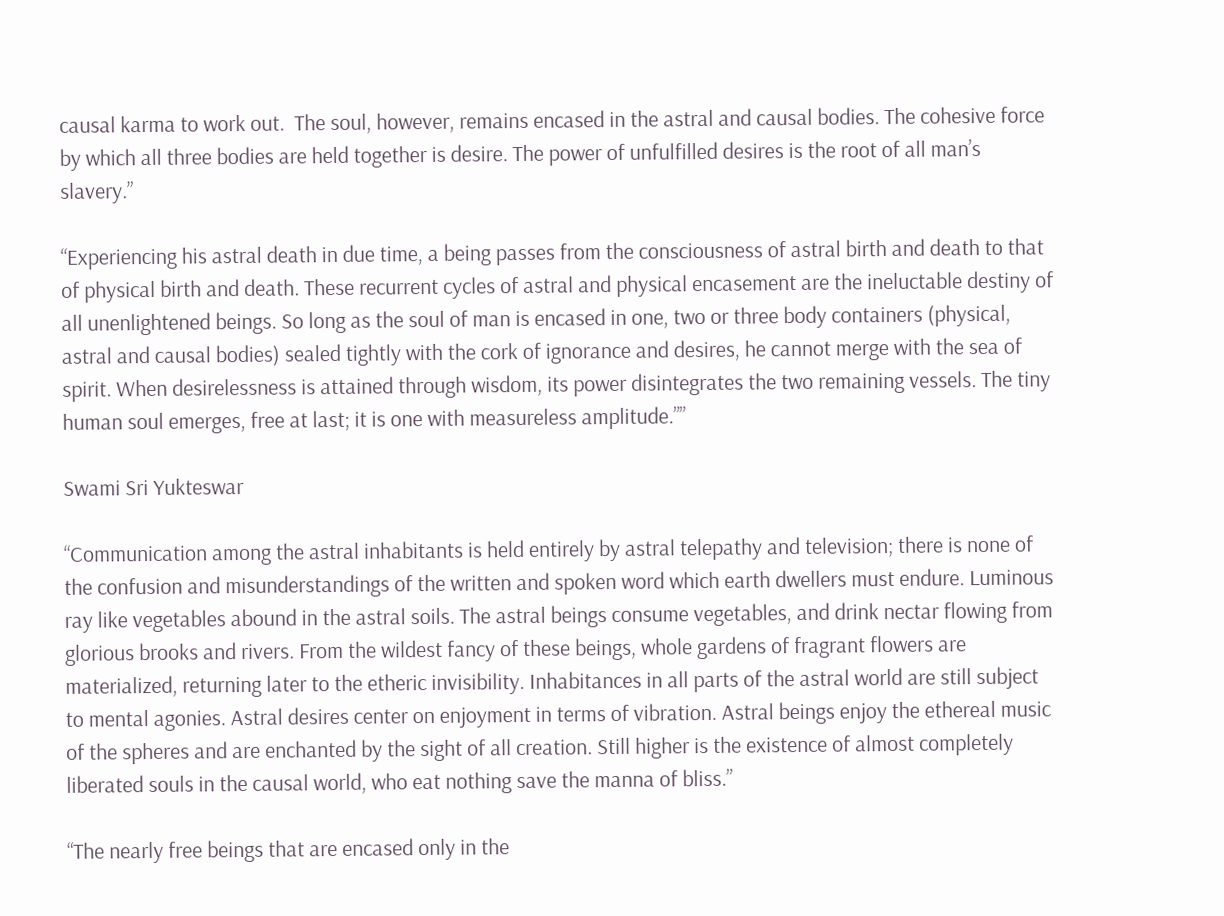causal karma to work out.  The soul, however, remains encased in the astral and causal bodies. The cohesive force by which all three bodies are held together is desire. The power of unfulfilled desires is the root of all man’s slavery.”

“Experiencing his astral death in due time, a being passes from the consciousness of astral birth and death to that of physical birth and death. These recurrent cycles of astral and physical encasement are the ineluctable destiny of all unenlightened beings. So long as the soul of man is encased in one, two or three body containers (physical, astral and causal bodies) sealed tightly with the cork of ignorance and desires, he cannot merge with the sea of spirit. When desirelessness is attained through wisdom, its power disintegrates the two remaining vessels. The tiny human soul emerges, free at last; it is one with measureless amplitude.””

Swami Sri Yukteswar

“Communication among the astral inhabitants is held entirely by astral telepathy and television; there is none of the confusion and misunderstandings of the written and spoken word which earth dwellers must endure. Luminous ray like vegetables abound in the astral soils. The astral beings consume vegetables, and drink nectar flowing from glorious brooks and rivers. From the wildest fancy of these beings, whole gardens of fragrant flowers are materialized, returning later to the etheric invisibility. Inhabitances in all parts of the astral world are still subject to mental agonies. Astral desires center on enjoyment in terms of vibration. Astral beings enjoy the ethereal music of the spheres and are enchanted by the sight of all creation. Still higher is the existence of almost completely liberated souls in the causal world, who eat nothing save the manna of bliss.”

“The nearly free beings that are encased only in the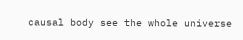causal body see the whole universe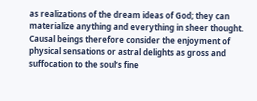as realizations of the dream ideas of God; they can materialize anything and everything in sheer thought. Causal beings therefore consider the enjoyment of physical sensations or astral delights as gross and suffocation to the soul’s fine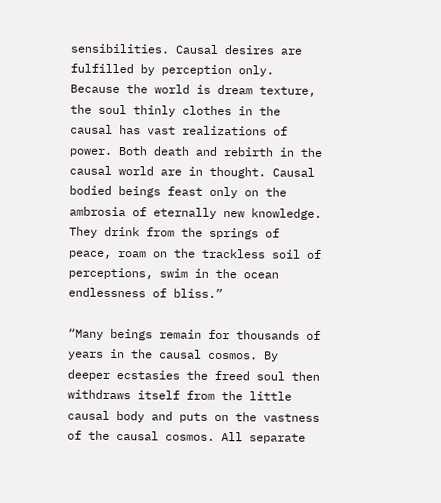sensibilities. Causal desires are fulfilled by perception only. Because the world is dream texture, the soul thinly clothes in the causal has vast realizations of power. Both death and rebirth in the causal world are in thought. Causal bodied beings feast only on the ambrosia of eternally new knowledge. They drink from the springs of peace, roam on the trackless soil of perceptions, swim in the ocean endlessness of bliss.”

“Many beings remain for thousands of years in the causal cosmos. By deeper ecstasies the freed soul then withdraws itself from the little causal body and puts on the vastness of the causal cosmos. All separate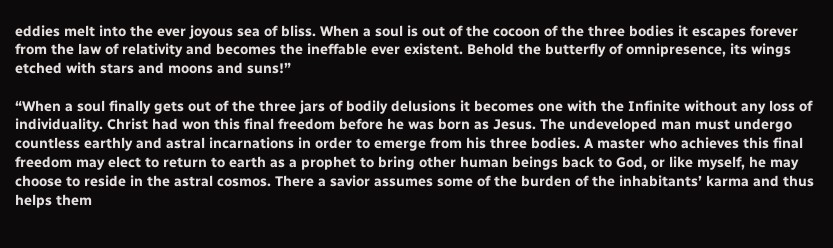eddies melt into the ever joyous sea of bliss. When a soul is out of the cocoon of the three bodies it escapes forever from the law of relativity and becomes the ineffable ever existent. Behold the butterfly of omnipresence, its wings etched with stars and moons and suns!”

“When a soul finally gets out of the three jars of bodily delusions it becomes one with the Infinite without any loss of individuality. Christ had won this final freedom before he was born as Jesus. The undeveloped man must undergo countless earthly and astral incarnations in order to emerge from his three bodies. A master who achieves this final freedom may elect to return to earth as a prophet to bring other human beings back to God, or like myself, he may choose to reside in the astral cosmos. There a savior assumes some of the burden of the inhabitants’ karma and thus helps them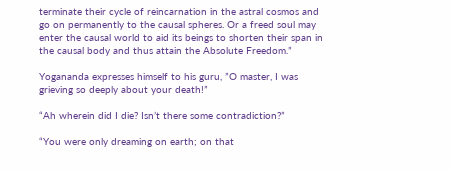terminate their cycle of reincarnation in the astral cosmos and go on permanently to the causal spheres. Or a freed soul may enter the causal world to aid its beings to shorten their span in the causal body and thus attain the Absolute Freedom.”

Yogananda expresses himself to his guru, ”O master, I was grieving so deeply about your death!”

“Ah wherein did I die? Isn’t there some contradiction?”

“You were only dreaming on earth; on that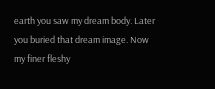earth you saw my dream body. Later you buried that dream image. Now my finer fleshy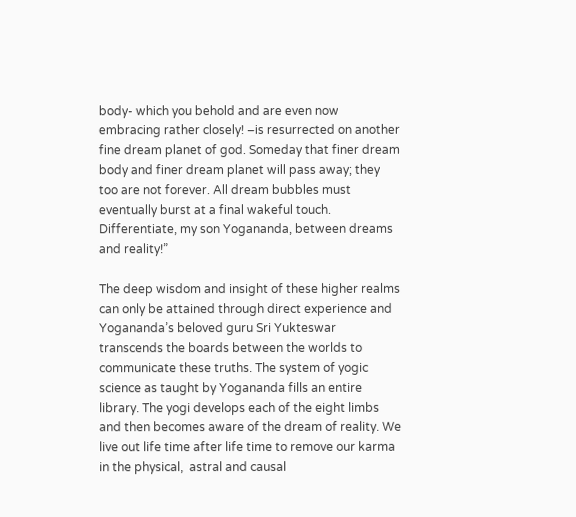body- which you behold and are even now embracing rather closely! –is resurrected on another fine dream planet of god. Someday that finer dream body and finer dream planet will pass away; they too are not forever. All dream bubbles must eventually burst at a final wakeful touch. Differentiate, my son Yogananda, between dreams and reality!”

The deep wisdom and insight of these higher realms can only be attained through direct experience and Yogananda’s beloved guru Sri Yukteswar transcends the boards between the worlds to communicate these truths. The system of yogic science as taught by Yogananda fills an entire library. The yogi develops each of the eight limbs and then becomes aware of the dream of reality. We live out life time after life time to remove our karma in the physical,  astral and causal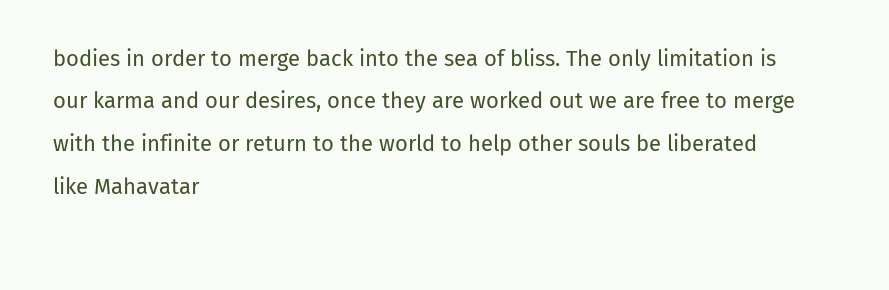bodies in order to merge back into the sea of bliss. The only limitation is our karma and our desires, once they are worked out we are free to merge with the infinite or return to the world to help other souls be liberated like Mahavatar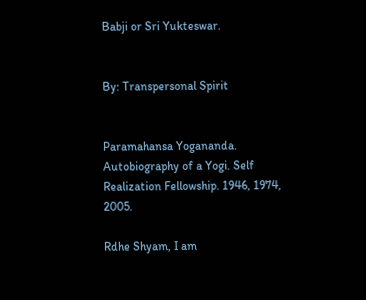Babji or Sri Yukteswar.


By: Transpersonal Spirit


Paramahansa Yogananda. Autobiography of a Yogi. Self Realization Fellowship. 1946, 1974, 2005.

Rdhe Shyam, I am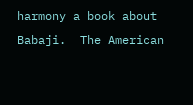harmony a book about Babaji.  The American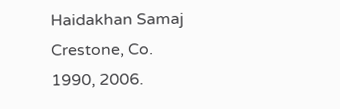Haidakhan Samaj Crestone, Co. 1990, 2006.